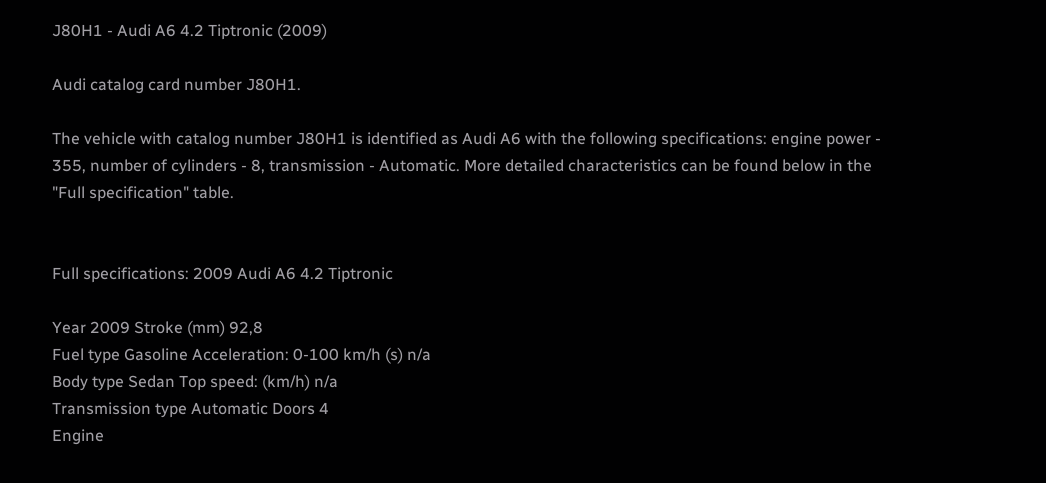J80H1 - Audi A6 4.2 Tiptronic (2009)

Audi catalog card number J80H1.

The vehicle with catalog number J80H1 is identified as Audi A6 with the following specifications: engine power - 355, number of cylinders - 8, transmission - Automatic. More detailed characteristics can be found below in the "Full specification" table.


Full specifications: 2009 Audi A6 4.2 Tiptronic

Year 2009 Stroke (mm) 92,8
Fuel type Gasoline Acceleration: 0-100 km/h (s) n/a
Body type Sedan Top speed: (km/h) n/a
Transmission type Automatic Doors 4
Engine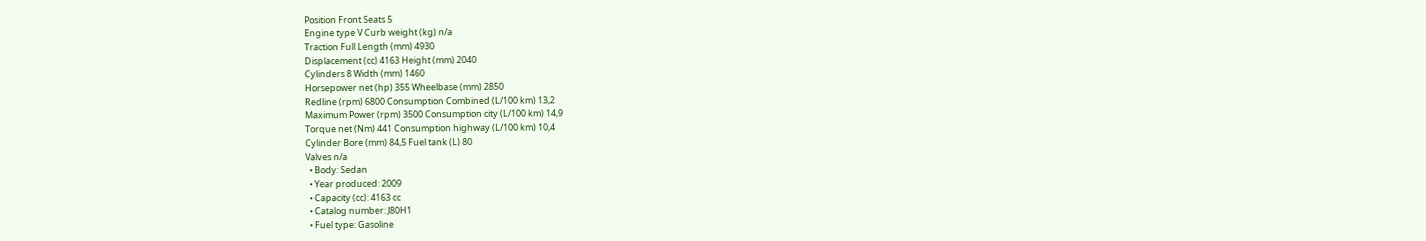Position Front Seats 5
Engine type V Curb weight (kg) n/a
Traction Full Length (mm) 4930
Displacement (cc) 4163 Height (mm) 2040
Cylinders 8 Width (mm) 1460
Horsepower net (hp) 355 Wheelbase (mm) 2850
Redline (rpm) 6800 Consumption Combined (L/100 km) 13,2
Maximum Power (rpm) 3500 Consumption city (L/100 km) 14,9
Torque net (Nm) 441 Consumption highway (L/100 km) 10,4
Cylinder Bore (mm) 84,5 Fuel tank (L) 80
Valves n/a
  • Body: Sedan
  • Year produced: 2009
  • Capacity (cc): 4163 cc
  • Catalog number: J80H1
  • Fuel type: Gasoline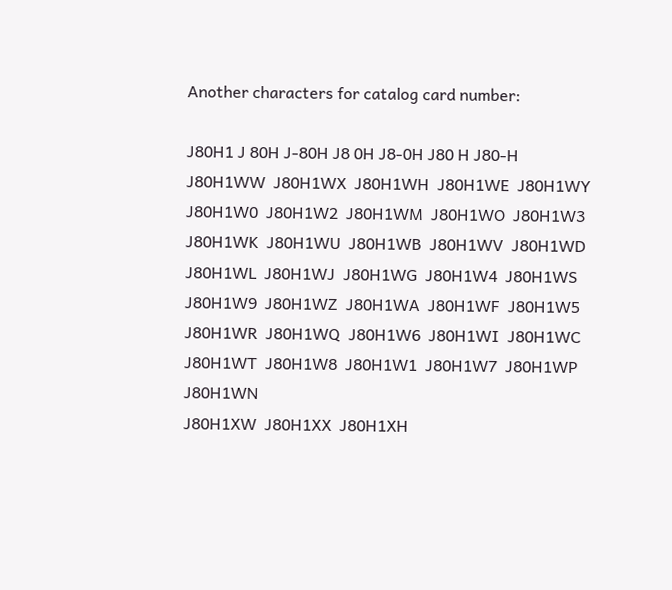Another characters for catalog card number:

J80H1 J 80H J-80H J8 0H J8-0H J80 H J80-H
J80H1WW  J80H1WX  J80H1WH  J80H1WE  J80H1WY  J80H1W0  J80H1W2  J80H1WM  J80H1WO  J80H1W3  J80H1WK  J80H1WU  J80H1WB  J80H1WV  J80H1WD  J80H1WL  J80H1WJ  J80H1WG  J80H1W4  J80H1WS  J80H1W9  J80H1WZ  J80H1WA  J80H1WF  J80H1W5  J80H1WR  J80H1WQ  J80H1W6  J80H1WI  J80H1WC  J80H1WT  J80H1W8  J80H1W1  J80H1W7  J80H1WP  J80H1WN
J80H1XW  J80H1XX  J80H1XH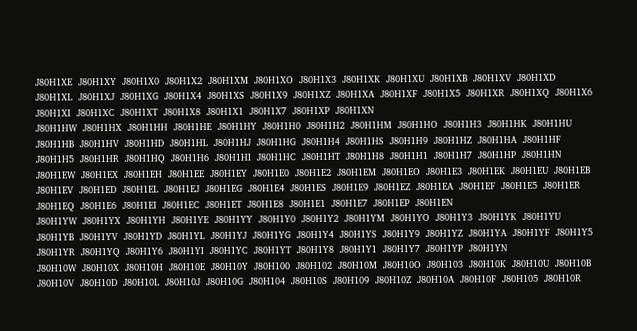J80H1XE  J80H1XY  J80H1X0  J80H1X2  J80H1XM  J80H1XO  J80H1X3  J80H1XK  J80H1XU  J80H1XB  J80H1XV  J80H1XD  J80H1XL  J80H1XJ  J80H1XG  J80H1X4  J80H1XS  J80H1X9  J80H1XZ  J80H1XA  J80H1XF  J80H1X5  J80H1XR  J80H1XQ  J80H1X6  J80H1XI  J80H1XC  J80H1XT  J80H1X8  J80H1X1  J80H1X7  J80H1XP  J80H1XN
J80H1HW  J80H1HX  J80H1HH  J80H1HE  J80H1HY  J80H1H0  J80H1H2  J80H1HM  J80H1HO  J80H1H3  J80H1HK  J80H1HU  J80H1HB  J80H1HV  J80H1HD  J80H1HL  J80H1HJ  J80H1HG  J80H1H4  J80H1HS  J80H1H9  J80H1HZ  J80H1HA  J80H1HF  J80H1H5  J80H1HR  J80H1HQ  J80H1H6  J80H1HI  J80H1HC  J80H1HT  J80H1H8  J80H1H1  J80H1H7  J80H1HP  J80H1HN
J80H1EW  J80H1EX  J80H1EH  J80H1EE  J80H1EY  J80H1E0  J80H1E2  J80H1EM  J80H1EO  J80H1E3  J80H1EK  J80H1EU  J80H1EB  J80H1EV  J80H1ED  J80H1EL  J80H1EJ  J80H1EG  J80H1E4  J80H1ES  J80H1E9  J80H1EZ  J80H1EA  J80H1EF  J80H1E5  J80H1ER  J80H1EQ  J80H1E6  J80H1EI  J80H1EC  J80H1ET  J80H1E8  J80H1E1  J80H1E7  J80H1EP  J80H1EN
J80H1YW  J80H1YX  J80H1YH  J80H1YE  J80H1YY  J80H1Y0  J80H1Y2  J80H1YM  J80H1YO  J80H1Y3  J80H1YK  J80H1YU  J80H1YB  J80H1YV  J80H1YD  J80H1YL  J80H1YJ  J80H1YG  J80H1Y4  J80H1YS  J80H1Y9  J80H1YZ  J80H1YA  J80H1YF  J80H1Y5  J80H1YR  J80H1YQ  J80H1Y6  J80H1YI  J80H1YC  J80H1YT  J80H1Y8  J80H1Y1  J80H1Y7  J80H1YP  J80H1YN
J80H10W  J80H10X  J80H10H  J80H10E  J80H10Y  J80H100  J80H102  J80H10M  J80H10O  J80H103  J80H10K  J80H10U  J80H10B  J80H10V  J80H10D  J80H10L  J80H10J  J80H10G  J80H104  J80H10S  J80H109  J80H10Z  J80H10A  J80H10F  J80H105  J80H10R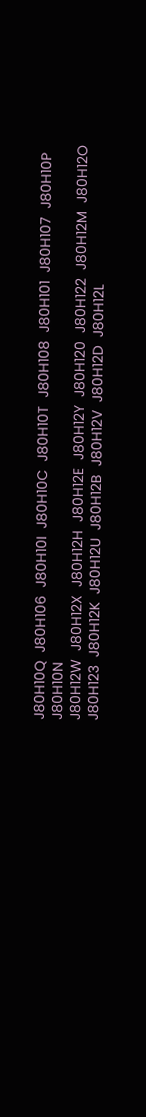J80H10Q  J80H106  J80H10I  J80H10C  J80H10T  J80H108  J80H101  J80H107  J80H10P  J80H10N
J80H12W  J80H12X  J80H12H  J80H12E  J80H12Y  J80H120  J80H122  J80H12M  J80H12O  J80H123  J80H12K  J80H12U  J80H12B  J80H12V  J80H12D  J80H12L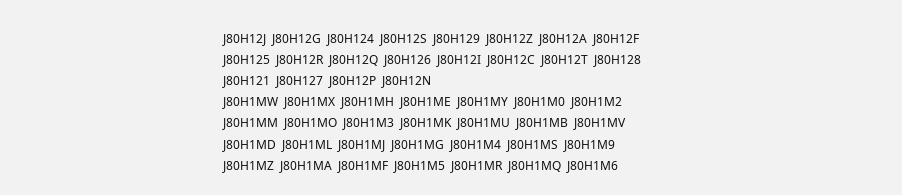J80H12J  J80H12G  J80H124  J80H12S  J80H129  J80H12Z  J80H12A  J80H12F  J80H125  J80H12R  J80H12Q  J80H126  J80H12I  J80H12C  J80H12T  J80H128  J80H121  J80H127  J80H12P  J80H12N
J80H1MW  J80H1MX  J80H1MH  J80H1ME  J80H1MY  J80H1M0  J80H1M2  J80H1MM  J80H1MO  J80H1M3  J80H1MK  J80H1MU  J80H1MB  J80H1MV  J80H1MD  J80H1ML  J80H1MJ  J80H1MG  J80H1M4  J80H1MS  J80H1M9  J80H1MZ  J80H1MA  J80H1MF  J80H1M5  J80H1MR  J80H1MQ  J80H1M6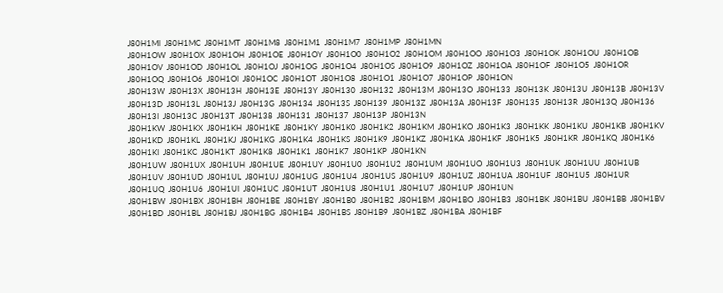J80H1MI  J80H1MC  J80H1MT  J80H1M8  J80H1M1  J80H1M7  J80H1MP  J80H1MN
J80H1OW  J80H1OX  J80H1OH  J80H1OE  J80H1OY  J80H1O0  J80H1O2  J80H1OM  J80H1OO  J80H1O3  J80H1OK  J80H1OU  J80H1OB  J80H1OV  J80H1OD  J80H1OL  J80H1OJ  J80H1OG  J80H1O4  J80H1OS  J80H1O9  J80H1OZ  J80H1OA  J80H1OF  J80H1O5  J80H1OR  J80H1OQ  J80H1O6  J80H1OI  J80H1OC  J80H1OT  J80H1O8  J80H1O1  J80H1O7  J80H1OP  J80H1ON
J80H13W  J80H13X  J80H13H  J80H13E  J80H13Y  J80H130  J80H132  J80H13M  J80H13O  J80H133  J80H13K  J80H13U  J80H13B  J80H13V  J80H13D  J80H13L  J80H13J  J80H13G  J80H134  J80H13S  J80H139  J80H13Z  J80H13A  J80H13F  J80H135  J80H13R  J80H13Q  J80H136  J80H13I  J80H13C  J80H13T  J80H138  J80H131  J80H137  J80H13P  J80H13N
J80H1KW  J80H1KX  J80H1KH  J80H1KE  J80H1KY  J80H1K0  J80H1K2  J80H1KM  J80H1KO  J80H1K3  J80H1KK  J80H1KU  J80H1KB  J80H1KV  J80H1KD  J80H1KL  J80H1KJ  J80H1KG  J80H1K4  J80H1KS  J80H1K9  J80H1KZ  J80H1KA  J80H1KF  J80H1K5  J80H1KR  J80H1KQ  J80H1K6  J80H1KI  J80H1KC  J80H1KT  J80H1K8  J80H1K1  J80H1K7  J80H1KP  J80H1KN
J80H1UW  J80H1UX  J80H1UH  J80H1UE  J80H1UY  J80H1U0  J80H1U2  J80H1UM  J80H1UO  J80H1U3  J80H1UK  J80H1UU  J80H1UB  J80H1UV  J80H1UD  J80H1UL  J80H1UJ  J80H1UG  J80H1U4  J80H1US  J80H1U9  J80H1UZ  J80H1UA  J80H1UF  J80H1U5  J80H1UR  J80H1UQ  J80H1U6  J80H1UI  J80H1UC  J80H1UT  J80H1U8  J80H1U1  J80H1U7  J80H1UP  J80H1UN
J80H1BW  J80H1BX  J80H1BH  J80H1BE  J80H1BY  J80H1B0  J80H1B2  J80H1BM  J80H1BO  J80H1B3  J80H1BK  J80H1BU  J80H1BB  J80H1BV  J80H1BD  J80H1BL  J80H1BJ  J80H1BG  J80H1B4  J80H1BS  J80H1B9  J80H1BZ  J80H1BA  J80H1BF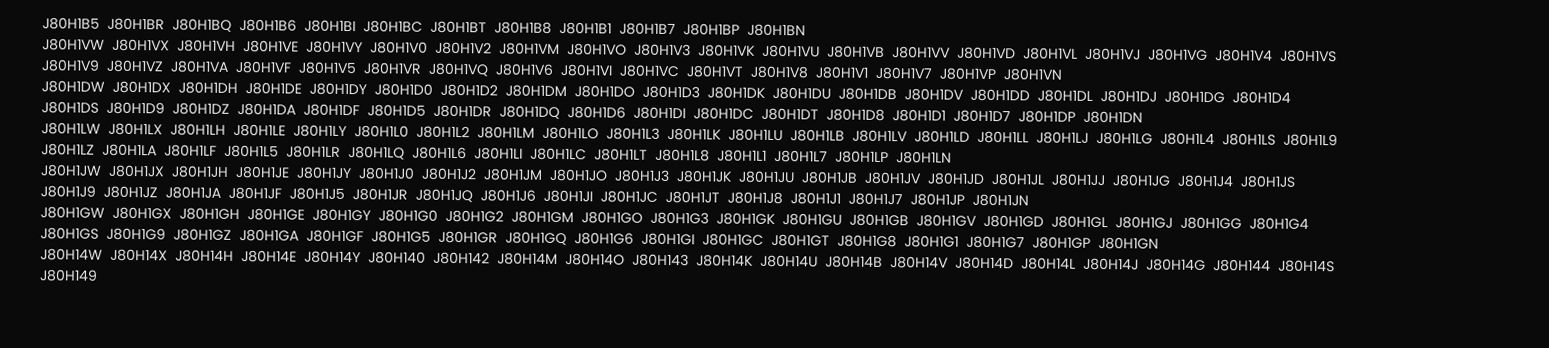J80H1B5  J80H1BR  J80H1BQ  J80H1B6  J80H1BI  J80H1BC  J80H1BT  J80H1B8  J80H1B1  J80H1B7  J80H1BP  J80H1BN
J80H1VW  J80H1VX  J80H1VH  J80H1VE  J80H1VY  J80H1V0  J80H1V2  J80H1VM  J80H1VO  J80H1V3  J80H1VK  J80H1VU  J80H1VB  J80H1VV  J80H1VD  J80H1VL  J80H1VJ  J80H1VG  J80H1V4  J80H1VS  J80H1V9  J80H1VZ  J80H1VA  J80H1VF  J80H1V5  J80H1VR  J80H1VQ  J80H1V6  J80H1VI  J80H1VC  J80H1VT  J80H1V8  J80H1V1  J80H1V7  J80H1VP  J80H1VN
J80H1DW  J80H1DX  J80H1DH  J80H1DE  J80H1DY  J80H1D0  J80H1D2  J80H1DM  J80H1DO  J80H1D3  J80H1DK  J80H1DU  J80H1DB  J80H1DV  J80H1DD  J80H1DL  J80H1DJ  J80H1DG  J80H1D4  J80H1DS  J80H1D9  J80H1DZ  J80H1DA  J80H1DF  J80H1D5  J80H1DR  J80H1DQ  J80H1D6  J80H1DI  J80H1DC  J80H1DT  J80H1D8  J80H1D1  J80H1D7  J80H1DP  J80H1DN
J80H1LW  J80H1LX  J80H1LH  J80H1LE  J80H1LY  J80H1L0  J80H1L2  J80H1LM  J80H1LO  J80H1L3  J80H1LK  J80H1LU  J80H1LB  J80H1LV  J80H1LD  J80H1LL  J80H1LJ  J80H1LG  J80H1L4  J80H1LS  J80H1L9  J80H1LZ  J80H1LA  J80H1LF  J80H1L5  J80H1LR  J80H1LQ  J80H1L6  J80H1LI  J80H1LC  J80H1LT  J80H1L8  J80H1L1  J80H1L7  J80H1LP  J80H1LN
J80H1JW  J80H1JX  J80H1JH  J80H1JE  J80H1JY  J80H1J0  J80H1J2  J80H1JM  J80H1JO  J80H1J3  J80H1JK  J80H1JU  J80H1JB  J80H1JV  J80H1JD  J80H1JL  J80H1JJ  J80H1JG  J80H1J4  J80H1JS  J80H1J9  J80H1JZ  J80H1JA  J80H1JF  J80H1J5  J80H1JR  J80H1JQ  J80H1J6  J80H1JI  J80H1JC  J80H1JT  J80H1J8  J80H1J1  J80H1J7  J80H1JP  J80H1JN
J80H1GW  J80H1GX  J80H1GH  J80H1GE  J80H1GY  J80H1G0  J80H1G2  J80H1GM  J80H1GO  J80H1G3  J80H1GK  J80H1GU  J80H1GB  J80H1GV  J80H1GD  J80H1GL  J80H1GJ  J80H1GG  J80H1G4  J80H1GS  J80H1G9  J80H1GZ  J80H1GA  J80H1GF  J80H1G5  J80H1GR  J80H1GQ  J80H1G6  J80H1GI  J80H1GC  J80H1GT  J80H1G8  J80H1G1  J80H1G7  J80H1GP  J80H1GN
J80H14W  J80H14X  J80H14H  J80H14E  J80H14Y  J80H140  J80H142  J80H14M  J80H14O  J80H143  J80H14K  J80H14U  J80H14B  J80H14V  J80H14D  J80H14L  J80H14J  J80H14G  J80H144  J80H14S  J80H149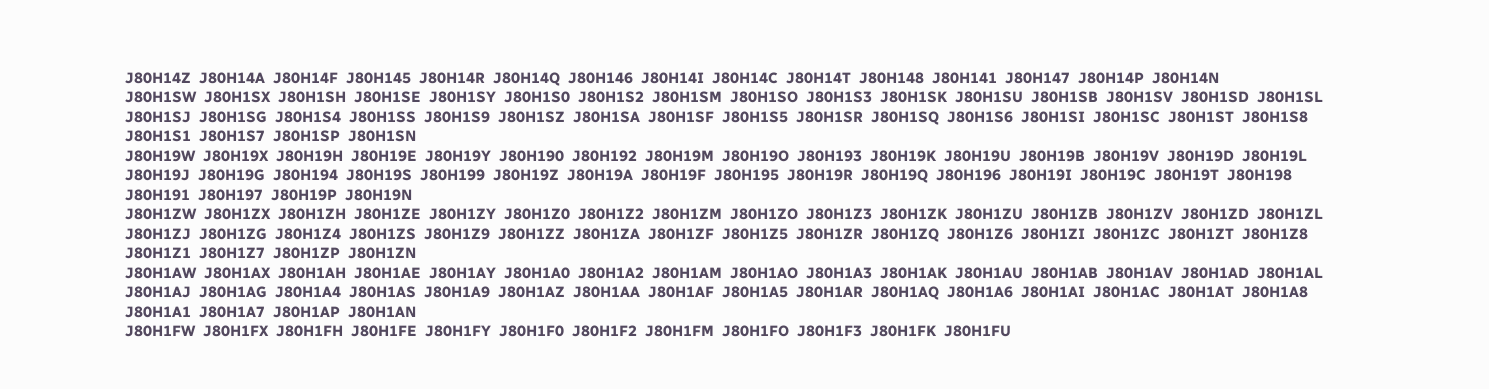J80H14Z  J80H14A  J80H14F  J80H145  J80H14R  J80H14Q  J80H146  J80H14I  J80H14C  J80H14T  J80H148  J80H141  J80H147  J80H14P  J80H14N
J80H1SW  J80H1SX  J80H1SH  J80H1SE  J80H1SY  J80H1S0  J80H1S2  J80H1SM  J80H1SO  J80H1S3  J80H1SK  J80H1SU  J80H1SB  J80H1SV  J80H1SD  J80H1SL  J80H1SJ  J80H1SG  J80H1S4  J80H1SS  J80H1S9  J80H1SZ  J80H1SA  J80H1SF  J80H1S5  J80H1SR  J80H1SQ  J80H1S6  J80H1SI  J80H1SC  J80H1ST  J80H1S8  J80H1S1  J80H1S7  J80H1SP  J80H1SN
J80H19W  J80H19X  J80H19H  J80H19E  J80H19Y  J80H190  J80H192  J80H19M  J80H19O  J80H193  J80H19K  J80H19U  J80H19B  J80H19V  J80H19D  J80H19L  J80H19J  J80H19G  J80H194  J80H19S  J80H199  J80H19Z  J80H19A  J80H19F  J80H195  J80H19R  J80H19Q  J80H196  J80H19I  J80H19C  J80H19T  J80H198  J80H191  J80H197  J80H19P  J80H19N
J80H1ZW  J80H1ZX  J80H1ZH  J80H1ZE  J80H1ZY  J80H1Z0  J80H1Z2  J80H1ZM  J80H1ZO  J80H1Z3  J80H1ZK  J80H1ZU  J80H1ZB  J80H1ZV  J80H1ZD  J80H1ZL  J80H1ZJ  J80H1ZG  J80H1Z4  J80H1ZS  J80H1Z9  J80H1ZZ  J80H1ZA  J80H1ZF  J80H1Z5  J80H1ZR  J80H1ZQ  J80H1Z6  J80H1ZI  J80H1ZC  J80H1ZT  J80H1Z8  J80H1Z1  J80H1Z7  J80H1ZP  J80H1ZN
J80H1AW  J80H1AX  J80H1AH  J80H1AE  J80H1AY  J80H1A0  J80H1A2  J80H1AM  J80H1AO  J80H1A3  J80H1AK  J80H1AU  J80H1AB  J80H1AV  J80H1AD  J80H1AL  J80H1AJ  J80H1AG  J80H1A4  J80H1AS  J80H1A9  J80H1AZ  J80H1AA  J80H1AF  J80H1A5  J80H1AR  J80H1AQ  J80H1A6  J80H1AI  J80H1AC  J80H1AT  J80H1A8  J80H1A1  J80H1A7  J80H1AP  J80H1AN
J80H1FW  J80H1FX  J80H1FH  J80H1FE  J80H1FY  J80H1F0  J80H1F2  J80H1FM  J80H1FO  J80H1F3  J80H1FK  J80H1FU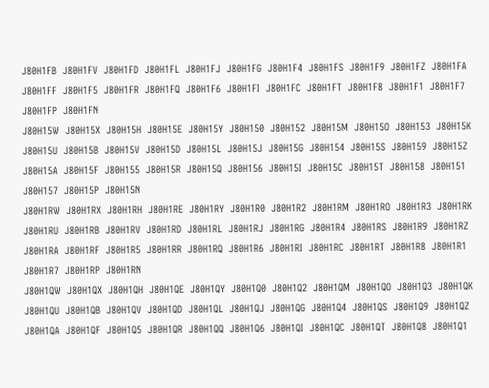J80H1FB  J80H1FV  J80H1FD  J80H1FL  J80H1FJ  J80H1FG  J80H1F4  J80H1FS  J80H1F9  J80H1FZ  J80H1FA  J80H1FF  J80H1F5  J80H1FR  J80H1FQ  J80H1F6  J80H1FI  J80H1FC  J80H1FT  J80H1F8  J80H1F1  J80H1F7  J80H1FP  J80H1FN
J80H15W  J80H15X  J80H15H  J80H15E  J80H15Y  J80H150  J80H152  J80H15M  J80H15O  J80H153  J80H15K  J80H15U  J80H15B  J80H15V  J80H15D  J80H15L  J80H15J  J80H15G  J80H154  J80H15S  J80H159  J80H15Z  J80H15A  J80H15F  J80H155  J80H15R  J80H15Q  J80H156  J80H15I  J80H15C  J80H15T  J80H158  J80H151  J80H157  J80H15P  J80H15N
J80H1RW  J80H1RX  J80H1RH  J80H1RE  J80H1RY  J80H1R0  J80H1R2  J80H1RM  J80H1RO  J80H1R3  J80H1RK  J80H1RU  J80H1RB  J80H1RV  J80H1RD  J80H1RL  J80H1RJ  J80H1RG  J80H1R4  J80H1RS  J80H1R9  J80H1RZ  J80H1RA  J80H1RF  J80H1R5  J80H1RR  J80H1RQ  J80H1R6  J80H1RI  J80H1RC  J80H1RT  J80H1R8  J80H1R1  J80H1R7  J80H1RP  J80H1RN
J80H1QW  J80H1QX  J80H1QH  J80H1QE  J80H1QY  J80H1Q0  J80H1Q2  J80H1QM  J80H1QO  J80H1Q3  J80H1QK  J80H1QU  J80H1QB  J80H1QV  J80H1QD  J80H1QL  J80H1QJ  J80H1QG  J80H1Q4  J80H1QS  J80H1Q9  J80H1QZ  J80H1QA  J80H1QF  J80H1Q5  J80H1QR  J80H1QQ  J80H1Q6  J80H1QI  J80H1QC  J80H1QT  J80H1Q8  J80H1Q1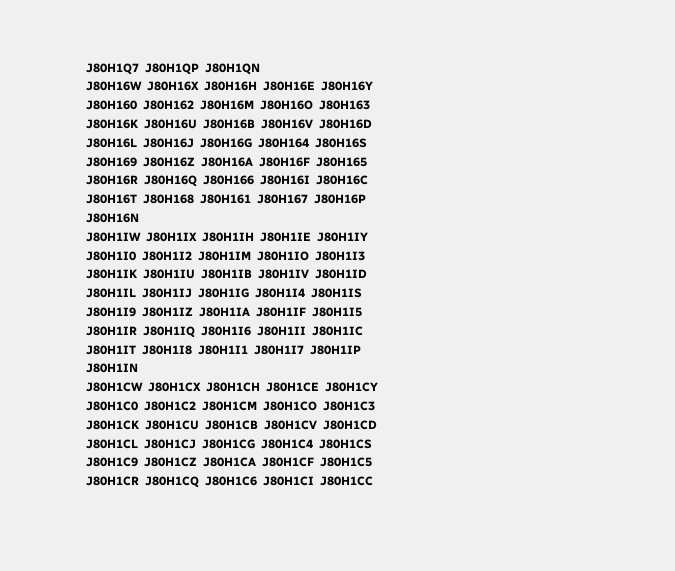J80H1Q7  J80H1QP  J80H1QN
J80H16W  J80H16X  J80H16H  J80H16E  J80H16Y  J80H160  J80H162  J80H16M  J80H16O  J80H163  J80H16K  J80H16U  J80H16B  J80H16V  J80H16D  J80H16L  J80H16J  J80H16G  J80H164  J80H16S  J80H169  J80H16Z  J80H16A  J80H16F  J80H165  J80H16R  J80H16Q  J80H166  J80H16I  J80H16C  J80H16T  J80H168  J80H161  J80H167  J80H16P  J80H16N
J80H1IW  J80H1IX  J80H1IH  J80H1IE  J80H1IY  J80H1I0  J80H1I2  J80H1IM  J80H1IO  J80H1I3  J80H1IK  J80H1IU  J80H1IB  J80H1IV  J80H1ID  J80H1IL  J80H1IJ  J80H1IG  J80H1I4  J80H1IS  J80H1I9  J80H1IZ  J80H1IA  J80H1IF  J80H1I5  J80H1IR  J80H1IQ  J80H1I6  J80H1II  J80H1IC  J80H1IT  J80H1I8  J80H1I1  J80H1I7  J80H1IP  J80H1IN
J80H1CW  J80H1CX  J80H1CH  J80H1CE  J80H1CY  J80H1C0  J80H1C2  J80H1CM  J80H1CO  J80H1C3  J80H1CK  J80H1CU  J80H1CB  J80H1CV  J80H1CD  J80H1CL  J80H1CJ  J80H1CG  J80H1C4  J80H1CS  J80H1C9  J80H1CZ  J80H1CA  J80H1CF  J80H1C5  J80H1CR  J80H1CQ  J80H1C6  J80H1CI  J80H1CC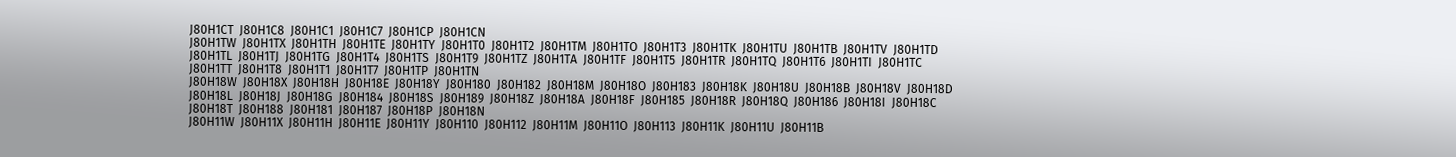J80H1CT  J80H1C8  J80H1C1  J80H1C7  J80H1CP  J80H1CN
J80H1TW  J80H1TX  J80H1TH  J80H1TE  J80H1TY  J80H1T0  J80H1T2  J80H1TM  J80H1TO  J80H1T3  J80H1TK  J80H1TU  J80H1TB  J80H1TV  J80H1TD  J80H1TL  J80H1TJ  J80H1TG  J80H1T4  J80H1TS  J80H1T9  J80H1TZ  J80H1TA  J80H1TF  J80H1T5  J80H1TR  J80H1TQ  J80H1T6  J80H1TI  J80H1TC  J80H1TT  J80H1T8  J80H1T1  J80H1T7  J80H1TP  J80H1TN
J80H18W  J80H18X  J80H18H  J80H18E  J80H18Y  J80H180  J80H182  J80H18M  J80H18O  J80H183  J80H18K  J80H18U  J80H18B  J80H18V  J80H18D  J80H18L  J80H18J  J80H18G  J80H184  J80H18S  J80H189  J80H18Z  J80H18A  J80H18F  J80H185  J80H18R  J80H18Q  J80H186  J80H18I  J80H18C  J80H18T  J80H188  J80H181  J80H187  J80H18P  J80H18N
J80H11W  J80H11X  J80H11H  J80H11E  J80H11Y  J80H110  J80H112  J80H11M  J80H11O  J80H113  J80H11K  J80H11U  J80H11B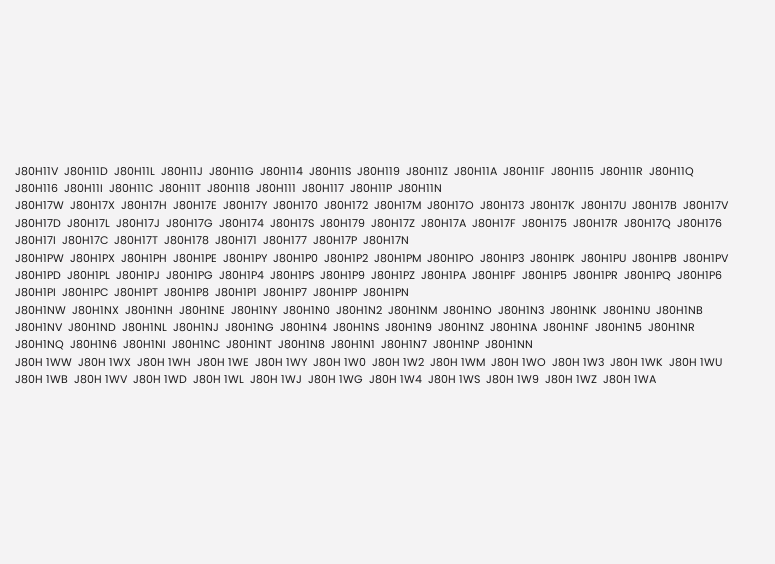J80H11V  J80H11D  J80H11L  J80H11J  J80H11G  J80H114  J80H11S  J80H119  J80H11Z  J80H11A  J80H11F  J80H115  J80H11R  J80H11Q  J80H116  J80H11I  J80H11C  J80H11T  J80H118  J80H111  J80H117  J80H11P  J80H11N
J80H17W  J80H17X  J80H17H  J80H17E  J80H17Y  J80H170  J80H172  J80H17M  J80H17O  J80H173  J80H17K  J80H17U  J80H17B  J80H17V  J80H17D  J80H17L  J80H17J  J80H17G  J80H174  J80H17S  J80H179  J80H17Z  J80H17A  J80H17F  J80H175  J80H17R  J80H17Q  J80H176  J80H17I  J80H17C  J80H17T  J80H178  J80H171  J80H177  J80H17P  J80H17N
J80H1PW  J80H1PX  J80H1PH  J80H1PE  J80H1PY  J80H1P0  J80H1P2  J80H1PM  J80H1PO  J80H1P3  J80H1PK  J80H1PU  J80H1PB  J80H1PV  J80H1PD  J80H1PL  J80H1PJ  J80H1PG  J80H1P4  J80H1PS  J80H1P9  J80H1PZ  J80H1PA  J80H1PF  J80H1P5  J80H1PR  J80H1PQ  J80H1P6  J80H1PI  J80H1PC  J80H1PT  J80H1P8  J80H1P1  J80H1P7  J80H1PP  J80H1PN
J80H1NW  J80H1NX  J80H1NH  J80H1NE  J80H1NY  J80H1N0  J80H1N2  J80H1NM  J80H1NO  J80H1N3  J80H1NK  J80H1NU  J80H1NB  J80H1NV  J80H1ND  J80H1NL  J80H1NJ  J80H1NG  J80H1N4  J80H1NS  J80H1N9  J80H1NZ  J80H1NA  J80H1NF  J80H1N5  J80H1NR  J80H1NQ  J80H1N6  J80H1NI  J80H1NC  J80H1NT  J80H1N8  J80H1N1  J80H1N7  J80H1NP  J80H1NN
J80H 1WW  J80H 1WX  J80H 1WH  J80H 1WE  J80H 1WY  J80H 1W0  J80H 1W2  J80H 1WM  J80H 1WO  J80H 1W3  J80H 1WK  J80H 1WU  J80H 1WB  J80H 1WV  J80H 1WD  J80H 1WL  J80H 1WJ  J80H 1WG  J80H 1W4  J80H 1WS  J80H 1W9  J80H 1WZ  J80H 1WA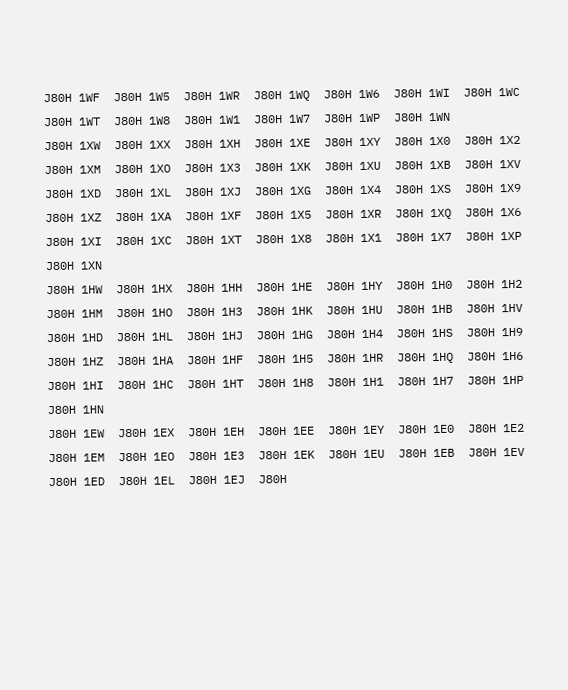J80H 1WF  J80H 1W5  J80H 1WR  J80H 1WQ  J80H 1W6  J80H 1WI  J80H 1WC  J80H 1WT  J80H 1W8  J80H 1W1  J80H 1W7  J80H 1WP  J80H 1WN
J80H 1XW  J80H 1XX  J80H 1XH  J80H 1XE  J80H 1XY  J80H 1X0  J80H 1X2  J80H 1XM  J80H 1XO  J80H 1X3  J80H 1XK  J80H 1XU  J80H 1XB  J80H 1XV  J80H 1XD  J80H 1XL  J80H 1XJ  J80H 1XG  J80H 1X4  J80H 1XS  J80H 1X9  J80H 1XZ  J80H 1XA  J80H 1XF  J80H 1X5  J80H 1XR  J80H 1XQ  J80H 1X6  J80H 1XI  J80H 1XC  J80H 1XT  J80H 1X8  J80H 1X1  J80H 1X7  J80H 1XP  J80H 1XN
J80H 1HW  J80H 1HX  J80H 1HH  J80H 1HE  J80H 1HY  J80H 1H0  J80H 1H2  J80H 1HM  J80H 1HO  J80H 1H3  J80H 1HK  J80H 1HU  J80H 1HB  J80H 1HV  J80H 1HD  J80H 1HL  J80H 1HJ  J80H 1HG  J80H 1H4  J80H 1HS  J80H 1H9  J80H 1HZ  J80H 1HA  J80H 1HF  J80H 1H5  J80H 1HR  J80H 1HQ  J80H 1H6  J80H 1HI  J80H 1HC  J80H 1HT  J80H 1H8  J80H 1H1  J80H 1H7  J80H 1HP  J80H 1HN
J80H 1EW  J80H 1EX  J80H 1EH  J80H 1EE  J80H 1EY  J80H 1E0  J80H 1E2  J80H 1EM  J80H 1EO  J80H 1E3  J80H 1EK  J80H 1EU  J80H 1EB  J80H 1EV  J80H 1ED  J80H 1EL  J80H 1EJ  J80H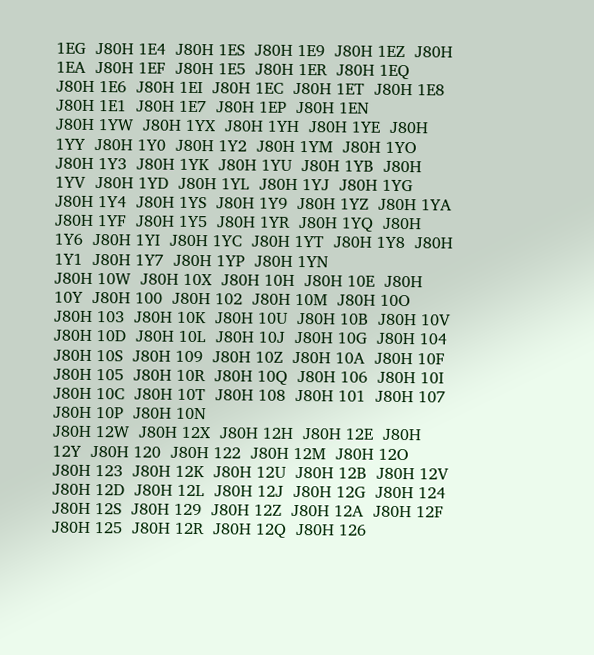1EG  J80H 1E4  J80H 1ES  J80H 1E9  J80H 1EZ  J80H 1EA  J80H 1EF  J80H 1E5  J80H 1ER  J80H 1EQ  J80H 1E6  J80H 1EI  J80H 1EC  J80H 1ET  J80H 1E8  J80H 1E1  J80H 1E7  J80H 1EP  J80H 1EN
J80H 1YW  J80H 1YX  J80H 1YH  J80H 1YE  J80H 1YY  J80H 1Y0  J80H 1Y2  J80H 1YM  J80H 1YO  J80H 1Y3  J80H 1YK  J80H 1YU  J80H 1YB  J80H 1YV  J80H 1YD  J80H 1YL  J80H 1YJ  J80H 1YG  J80H 1Y4  J80H 1YS  J80H 1Y9  J80H 1YZ  J80H 1YA  J80H 1YF  J80H 1Y5  J80H 1YR  J80H 1YQ  J80H 1Y6  J80H 1YI  J80H 1YC  J80H 1YT  J80H 1Y8  J80H 1Y1  J80H 1Y7  J80H 1YP  J80H 1YN
J80H 10W  J80H 10X  J80H 10H  J80H 10E  J80H 10Y  J80H 100  J80H 102  J80H 10M  J80H 10O  J80H 103  J80H 10K  J80H 10U  J80H 10B  J80H 10V  J80H 10D  J80H 10L  J80H 10J  J80H 10G  J80H 104  J80H 10S  J80H 109  J80H 10Z  J80H 10A  J80H 10F  J80H 105  J80H 10R  J80H 10Q  J80H 106  J80H 10I  J80H 10C  J80H 10T  J80H 108  J80H 101  J80H 107  J80H 10P  J80H 10N
J80H 12W  J80H 12X  J80H 12H  J80H 12E  J80H 12Y  J80H 120  J80H 122  J80H 12M  J80H 12O  J80H 123  J80H 12K  J80H 12U  J80H 12B  J80H 12V  J80H 12D  J80H 12L  J80H 12J  J80H 12G  J80H 124  J80H 12S  J80H 129  J80H 12Z  J80H 12A  J80H 12F  J80H 125  J80H 12R  J80H 12Q  J80H 126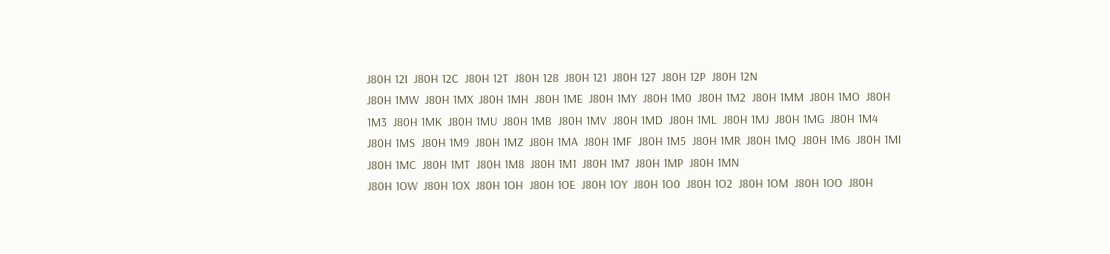J80H 12I  J80H 12C  J80H 12T  J80H 128  J80H 121  J80H 127  J80H 12P  J80H 12N
J80H 1MW  J80H 1MX  J80H 1MH  J80H 1ME  J80H 1MY  J80H 1M0  J80H 1M2  J80H 1MM  J80H 1MO  J80H 1M3  J80H 1MK  J80H 1MU  J80H 1MB  J80H 1MV  J80H 1MD  J80H 1ML  J80H 1MJ  J80H 1MG  J80H 1M4  J80H 1MS  J80H 1M9  J80H 1MZ  J80H 1MA  J80H 1MF  J80H 1M5  J80H 1MR  J80H 1MQ  J80H 1M6  J80H 1MI  J80H 1MC  J80H 1MT  J80H 1M8  J80H 1M1  J80H 1M7  J80H 1MP  J80H 1MN
J80H 1OW  J80H 1OX  J80H 1OH  J80H 1OE  J80H 1OY  J80H 1O0  J80H 1O2  J80H 1OM  J80H 1OO  J80H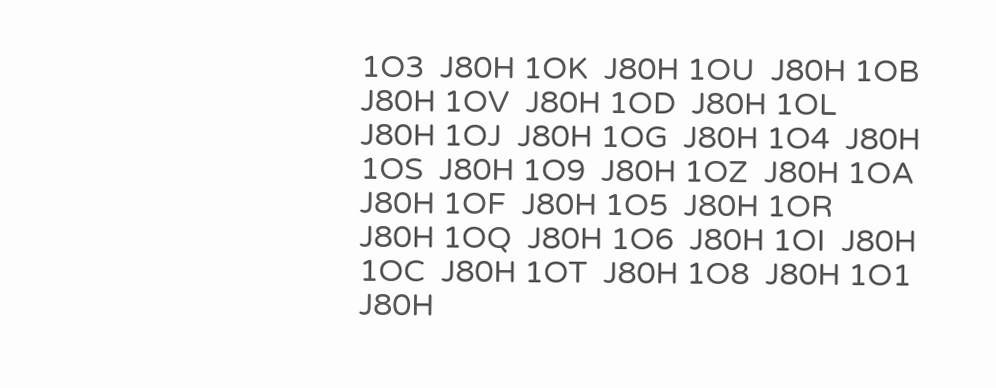1O3  J80H 1OK  J80H 1OU  J80H 1OB  J80H 1OV  J80H 1OD  J80H 1OL  J80H 1OJ  J80H 1OG  J80H 1O4  J80H 1OS  J80H 1O9  J80H 1OZ  J80H 1OA  J80H 1OF  J80H 1O5  J80H 1OR  J80H 1OQ  J80H 1O6  J80H 1OI  J80H 1OC  J80H 1OT  J80H 1O8  J80H 1O1  J80H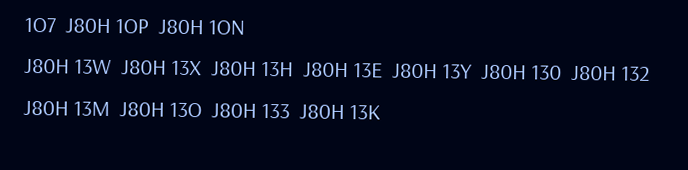1O7  J80H 1OP  J80H 1ON
J80H 13W  J80H 13X  J80H 13H  J80H 13E  J80H 13Y  J80H 130  J80H 132  J80H 13M  J80H 13O  J80H 133  J80H 13K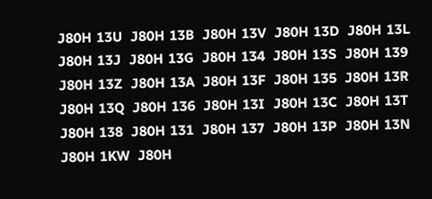J80H 13U  J80H 13B  J80H 13V  J80H 13D  J80H 13L  J80H 13J  J80H 13G  J80H 134  J80H 13S  J80H 139  J80H 13Z  J80H 13A  J80H 13F  J80H 135  J80H 13R  J80H 13Q  J80H 136  J80H 13I  J80H 13C  J80H 13T  J80H 138  J80H 131  J80H 137  J80H 13P  J80H 13N
J80H 1KW  J80H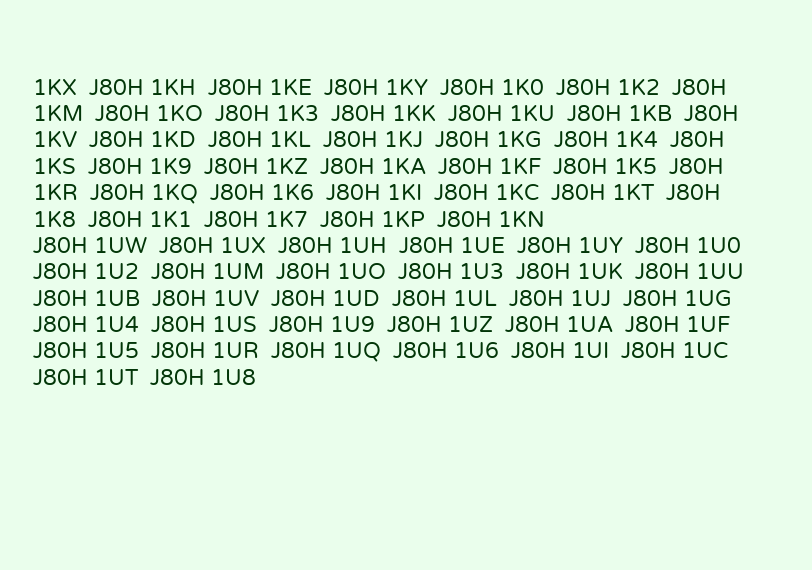1KX  J80H 1KH  J80H 1KE  J80H 1KY  J80H 1K0  J80H 1K2  J80H 1KM  J80H 1KO  J80H 1K3  J80H 1KK  J80H 1KU  J80H 1KB  J80H 1KV  J80H 1KD  J80H 1KL  J80H 1KJ  J80H 1KG  J80H 1K4  J80H 1KS  J80H 1K9  J80H 1KZ  J80H 1KA  J80H 1KF  J80H 1K5  J80H 1KR  J80H 1KQ  J80H 1K6  J80H 1KI  J80H 1KC  J80H 1KT  J80H 1K8  J80H 1K1  J80H 1K7  J80H 1KP  J80H 1KN
J80H 1UW  J80H 1UX  J80H 1UH  J80H 1UE  J80H 1UY  J80H 1U0  J80H 1U2  J80H 1UM  J80H 1UO  J80H 1U3  J80H 1UK  J80H 1UU  J80H 1UB  J80H 1UV  J80H 1UD  J80H 1UL  J80H 1UJ  J80H 1UG  J80H 1U4  J80H 1US  J80H 1U9  J80H 1UZ  J80H 1UA  J80H 1UF  J80H 1U5  J80H 1UR  J80H 1UQ  J80H 1U6  J80H 1UI  J80H 1UC  J80H 1UT  J80H 1U8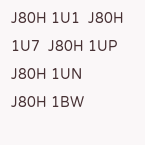J80H 1U1  J80H 1U7  J80H 1UP  J80H 1UN
J80H 1BW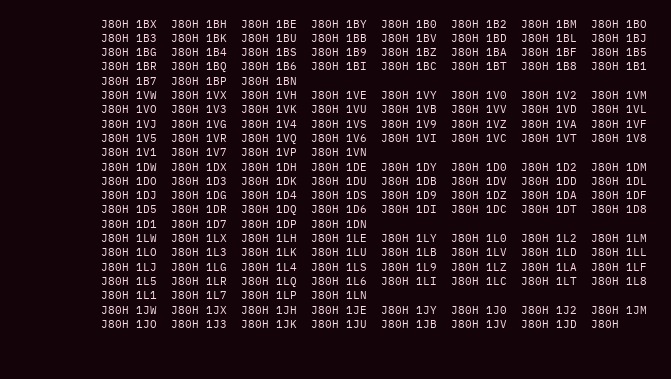J80H 1BX  J80H 1BH  J80H 1BE  J80H 1BY  J80H 1B0  J80H 1B2  J80H 1BM  J80H 1BO  J80H 1B3  J80H 1BK  J80H 1BU  J80H 1BB  J80H 1BV  J80H 1BD  J80H 1BL  J80H 1BJ  J80H 1BG  J80H 1B4  J80H 1BS  J80H 1B9  J80H 1BZ  J80H 1BA  J80H 1BF  J80H 1B5  J80H 1BR  J80H 1BQ  J80H 1B6  J80H 1BI  J80H 1BC  J80H 1BT  J80H 1B8  J80H 1B1  J80H 1B7  J80H 1BP  J80H 1BN
J80H 1VW  J80H 1VX  J80H 1VH  J80H 1VE  J80H 1VY  J80H 1V0  J80H 1V2  J80H 1VM  J80H 1VO  J80H 1V3  J80H 1VK  J80H 1VU  J80H 1VB  J80H 1VV  J80H 1VD  J80H 1VL  J80H 1VJ  J80H 1VG  J80H 1V4  J80H 1VS  J80H 1V9  J80H 1VZ  J80H 1VA  J80H 1VF  J80H 1V5  J80H 1VR  J80H 1VQ  J80H 1V6  J80H 1VI  J80H 1VC  J80H 1VT  J80H 1V8  J80H 1V1  J80H 1V7  J80H 1VP  J80H 1VN
J80H 1DW  J80H 1DX  J80H 1DH  J80H 1DE  J80H 1DY  J80H 1D0  J80H 1D2  J80H 1DM  J80H 1DO  J80H 1D3  J80H 1DK  J80H 1DU  J80H 1DB  J80H 1DV  J80H 1DD  J80H 1DL  J80H 1DJ  J80H 1DG  J80H 1D4  J80H 1DS  J80H 1D9  J80H 1DZ  J80H 1DA  J80H 1DF  J80H 1D5  J80H 1DR  J80H 1DQ  J80H 1D6  J80H 1DI  J80H 1DC  J80H 1DT  J80H 1D8  J80H 1D1  J80H 1D7  J80H 1DP  J80H 1DN
J80H 1LW  J80H 1LX  J80H 1LH  J80H 1LE  J80H 1LY  J80H 1L0  J80H 1L2  J80H 1LM  J80H 1LO  J80H 1L3  J80H 1LK  J80H 1LU  J80H 1LB  J80H 1LV  J80H 1LD  J80H 1LL  J80H 1LJ  J80H 1LG  J80H 1L4  J80H 1LS  J80H 1L9  J80H 1LZ  J80H 1LA  J80H 1LF  J80H 1L5  J80H 1LR  J80H 1LQ  J80H 1L6  J80H 1LI  J80H 1LC  J80H 1LT  J80H 1L8  J80H 1L1  J80H 1L7  J80H 1LP  J80H 1LN
J80H 1JW  J80H 1JX  J80H 1JH  J80H 1JE  J80H 1JY  J80H 1J0  J80H 1J2  J80H 1JM  J80H 1JO  J80H 1J3  J80H 1JK  J80H 1JU  J80H 1JB  J80H 1JV  J80H 1JD  J80H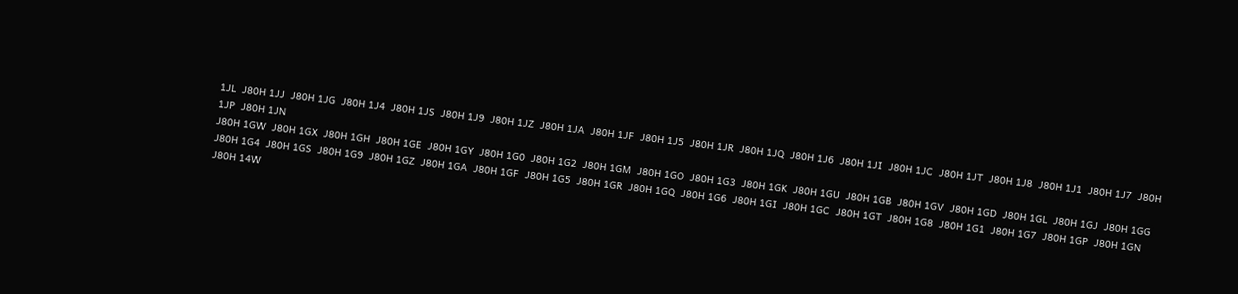1JL  J80H 1JJ  J80H 1JG  J80H 1J4  J80H 1JS  J80H 1J9  J80H 1JZ  J80H 1JA  J80H 1JF  J80H 1J5  J80H 1JR  J80H 1JQ  J80H 1J6  J80H 1JI  J80H 1JC  J80H 1JT  J80H 1J8  J80H 1J1  J80H 1J7  J80H 1JP  J80H 1JN
J80H 1GW  J80H 1GX  J80H 1GH  J80H 1GE  J80H 1GY  J80H 1G0  J80H 1G2  J80H 1GM  J80H 1GO  J80H 1G3  J80H 1GK  J80H 1GU  J80H 1GB  J80H 1GV  J80H 1GD  J80H 1GL  J80H 1GJ  J80H 1GG  J80H 1G4  J80H 1GS  J80H 1G9  J80H 1GZ  J80H 1GA  J80H 1GF  J80H 1G5  J80H 1GR  J80H 1GQ  J80H 1G6  J80H 1GI  J80H 1GC  J80H 1GT  J80H 1G8  J80H 1G1  J80H 1G7  J80H 1GP  J80H 1GN
J80H 14W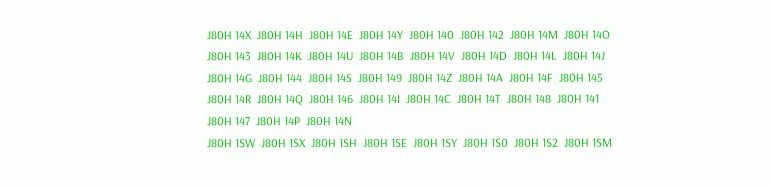J80H 14X  J80H 14H  J80H 14E  J80H 14Y  J80H 140  J80H 142  J80H 14M  J80H 14O  J80H 143  J80H 14K  J80H 14U  J80H 14B  J80H 14V  J80H 14D  J80H 14L  J80H 14J  J80H 14G  J80H 144  J80H 14S  J80H 149  J80H 14Z  J80H 14A  J80H 14F  J80H 145  J80H 14R  J80H 14Q  J80H 146  J80H 14I  J80H 14C  J80H 14T  J80H 148  J80H 141  J80H 147  J80H 14P  J80H 14N
J80H 1SW  J80H 1SX  J80H 1SH  J80H 1SE  J80H 1SY  J80H 1S0  J80H 1S2  J80H 1SM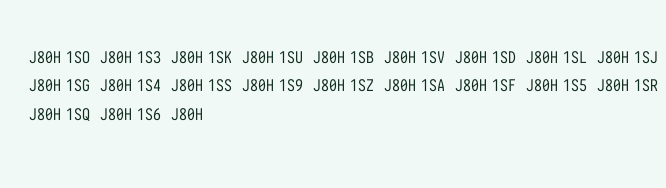J80H 1SO  J80H 1S3  J80H 1SK  J80H 1SU  J80H 1SB  J80H 1SV  J80H 1SD  J80H 1SL  J80H 1SJ  J80H 1SG  J80H 1S4  J80H 1SS  J80H 1S9  J80H 1SZ  J80H 1SA  J80H 1SF  J80H 1S5  J80H 1SR  J80H 1SQ  J80H 1S6  J80H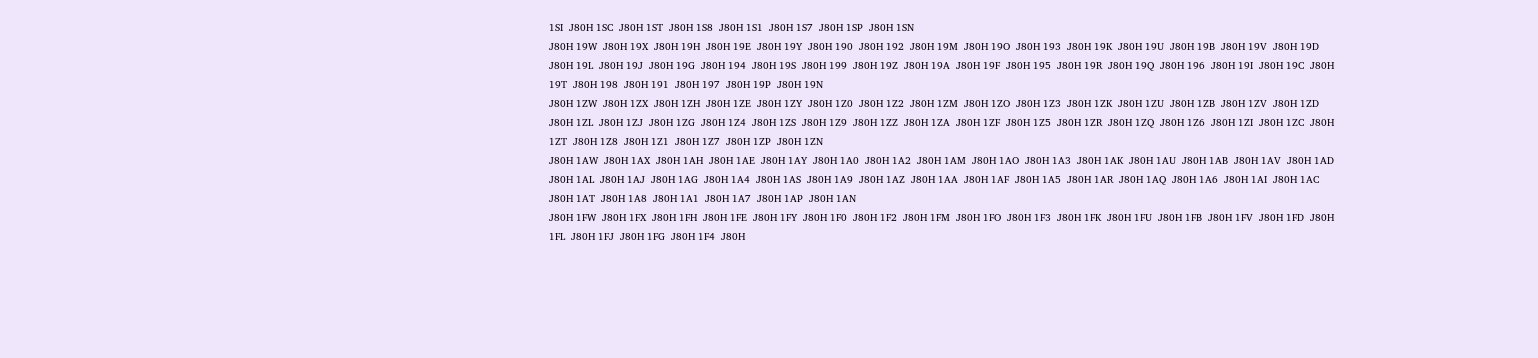1SI  J80H 1SC  J80H 1ST  J80H 1S8  J80H 1S1  J80H 1S7  J80H 1SP  J80H 1SN
J80H 19W  J80H 19X  J80H 19H  J80H 19E  J80H 19Y  J80H 190  J80H 192  J80H 19M  J80H 19O  J80H 193  J80H 19K  J80H 19U  J80H 19B  J80H 19V  J80H 19D  J80H 19L  J80H 19J  J80H 19G  J80H 194  J80H 19S  J80H 199  J80H 19Z  J80H 19A  J80H 19F  J80H 195  J80H 19R  J80H 19Q  J80H 196  J80H 19I  J80H 19C  J80H 19T  J80H 198  J80H 191  J80H 197  J80H 19P  J80H 19N
J80H 1ZW  J80H 1ZX  J80H 1ZH  J80H 1ZE  J80H 1ZY  J80H 1Z0  J80H 1Z2  J80H 1ZM  J80H 1ZO  J80H 1Z3  J80H 1ZK  J80H 1ZU  J80H 1ZB  J80H 1ZV  J80H 1ZD  J80H 1ZL  J80H 1ZJ  J80H 1ZG  J80H 1Z4  J80H 1ZS  J80H 1Z9  J80H 1ZZ  J80H 1ZA  J80H 1ZF  J80H 1Z5  J80H 1ZR  J80H 1ZQ  J80H 1Z6  J80H 1ZI  J80H 1ZC  J80H 1ZT  J80H 1Z8  J80H 1Z1  J80H 1Z7  J80H 1ZP  J80H 1ZN
J80H 1AW  J80H 1AX  J80H 1AH  J80H 1AE  J80H 1AY  J80H 1A0  J80H 1A2  J80H 1AM  J80H 1AO  J80H 1A3  J80H 1AK  J80H 1AU  J80H 1AB  J80H 1AV  J80H 1AD  J80H 1AL  J80H 1AJ  J80H 1AG  J80H 1A4  J80H 1AS  J80H 1A9  J80H 1AZ  J80H 1AA  J80H 1AF  J80H 1A5  J80H 1AR  J80H 1AQ  J80H 1A6  J80H 1AI  J80H 1AC  J80H 1AT  J80H 1A8  J80H 1A1  J80H 1A7  J80H 1AP  J80H 1AN
J80H 1FW  J80H 1FX  J80H 1FH  J80H 1FE  J80H 1FY  J80H 1F0  J80H 1F2  J80H 1FM  J80H 1FO  J80H 1F3  J80H 1FK  J80H 1FU  J80H 1FB  J80H 1FV  J80H 1FD  J80H 1FL  J80H 1FJ  J80H 1FG  J80H 1F4  J80H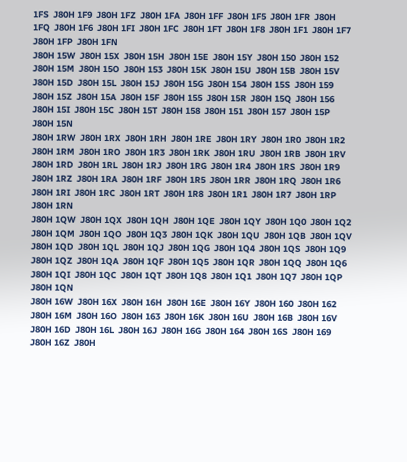1FS  J80H 1F9  J80H 1FZ  J80H 1FA  J80H 1FF  J80H 1F5  J80H 1FR  J80H 1FQ  J80H 1F6  J80H 1FI  J80H 1FC  J80H 1FT  J80H 1F8  J80H 1F1  J80H 1F7  J80H 1FP  J80H 1FN
J80H 15W  J80H 15X  J80H 15H  J80H 15E  J80H 15Y  J80H 150  J80H 152  J80H 15M  J80H 15O  J80H 153  J80H 15K  J80H 15U  J80H 15B  J80H 15V  J80H 15D  J80H 15L  J80H 15J  J80H 15G  J80H 154  J80H 15S  J80H 159  J80H 15Z  J80H 15A  J80H 15F  J80H 155  J80H 15R  J80H 15Q  J80H 156  J80H 15I  J80H 15C  J80H 15T  J80H 158  J80H 151  J80H 157  J80H 15P  J80H 15N
J80H 1RW  J80H 1RX  J80H 1RH  J80H 1RE  J80H 1RY  J80H 1R0  J80H 1R2  J80H 1RM  J80H 1RO  J80H 1R3  J80H 1RK  J80H 1RU  J80H 1RB  J80H 1RV  J80H 1RD  J80H 1RL  J80H 1RJ  J80H 1RG  J80H 1R4  J80H 1RS  J80H 1R9  J80H 1RZ  J80H 1RA  J80H 1RF  J80H 1R5  J80H 1RR  J80H 1RQ  J80H 1R6  J80H 1RI  J80H 1RC  J80H 1RT  J80H 1R8  J80H 1R1  J80H 1R7  J80H 1RP  J80H 1RN
J80H 1QW  J80H 1QX  J80H 1QH  J80H 1QE  J80H 1QY  J80H 1Q0  J80H 1Q2  J80H 1QM  J80H 1QO  J80H 1Q3  J80H 1QK  J80H 1QU  J80H 1QB  J80H 1QV  J80H 1QD  J80H 1QL  J80H 1QJ  J80H 1QG  J80H 1Q4  J80H 1QS  J80H 1Q9  J80H 1QZ  J80H 1QA  J80H 1QF  J80H 1Q5  J80H 1QR  J80H 1QQ  J80H 1Q6  J80H 1QI  J80H 1QC  J80H 1QT  J80H 1Q8  J80H 1Q1  J80H 1Q7  J80H 1QP  J80H 1QN
J80H 16W  J80H 16X  J80H 16H  J80H 16E  J80H 16Y  J80H 160  J80H 162  J80H 16M  J80H 16O  J80H 163  J80H 16K  J80H 16U  J80H 16B  J80H 16V  J80H 16D  J80H 16L  J80H 16J  J80H 16G  J80H 164  J80H 16S  J80H 169  J80H 16Z  J80H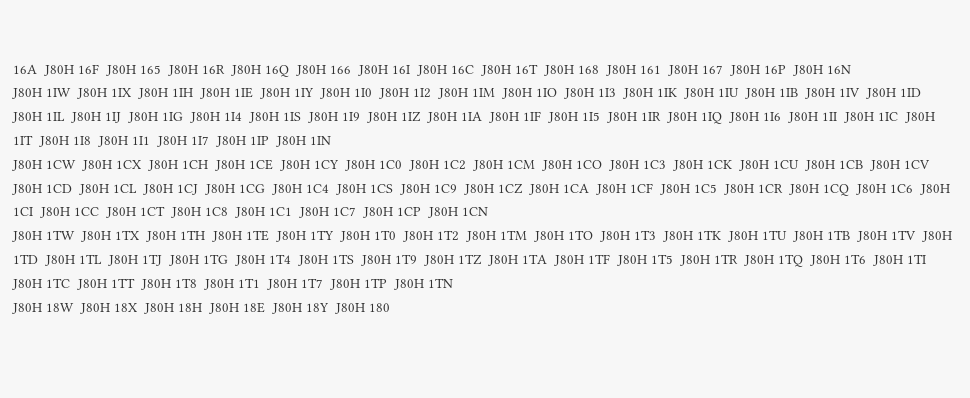16A  J80H 16F  J80H 165  J80H 16R  J80H 16Q  J80H 166  J80H 16I  J80H 16C  J80H 16T  J80H 168  J80H 161  J80H 167  J80H 16P  J80H 16N
J80H 1IW  J80H 1IX  J80H 1IH  J80H 1IE  J80H 1IY  J80H 1I0  J80H 1I2  J80H 1IM  J80H 1IO  J80H 1I3  J80H 1IK  J80H 1IU  J80H 1IB  J80H 1IV  J80H 1ID  J80H 1IL  J80H 1IJ  J80H 1IG  J80H 1I4  J80H 1IS  J80H 1I9  J80H 1IZ  J80H 1IA  J80H 1IF  J80H 1I5  J80H 1IR  J80H 1IQ  J80H 1I6  J80H 1II  J80H 1IC  J80H 1IT  J80H 1I8  J80H 1I1  J80H 1I7  J80H 1IP  J80H 1IN
J80H 1CW  J80H 1CX  J80H 1CH  J80H 1CE  J80H 1CY  J80H 1C0  J80H 1C2  J80H 1CM  J80H 1CO  J80H 1C3  J80H 1CK  J80H 1CU  J80H 1CB  J80H 1CV  J80H 1CD  J80H 1CL  J80H 1CJ  J80H 1CG  J80H 1C4  J80H 1CS  J80H 1C9  J80H 1CZ  J80H 1CA  J80H 1CF  J80H 1C5  J80H 1CR  J80H 1CQ  J80H 1C6  J80H 1CI  J80H 1CC  J80H 1CT  J80H 1C8  J80H 1C1  J80H 1C7  J80H 1CP  J80H 1CN
J80H 1TW  J80H 1TX  J80H 1TH  J80H 1TE  J80H 1TY  J80H 1T0  J80H 1T2  J80H 1TM  J80H 1TO  J80H 1T3  J80H 1TK  J80H 1TU  J80H 1TB  J80H 1TV  J80H 1TD  J80H 1TL  J80H 1TJ  J80H 1TG  J80H 1T4  J80H 1TS  J80H 1T9  J80H 1TZ  J80H 1TA  J80H 1TF  J80H 1T5  J80H 1TR  J80H 1TQ  J80H 1T6  J80H 1TI  J80H 1TC  J80H 1TT  J80H 1T8  J80H 1T1  J80H 1T7  J80H 1TP  J80H 1TN
J80H 18W  J80H 18X  J80H 18H  J80H 18E  J80H 18Y  J80H 180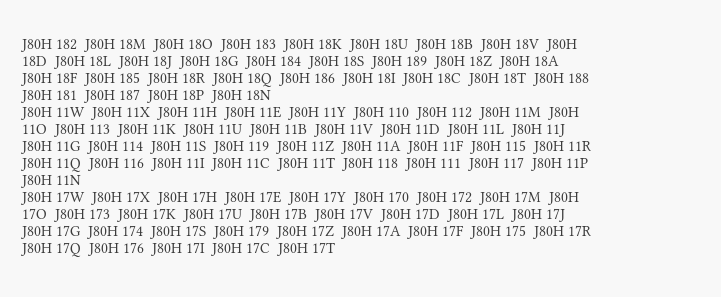J80H 182  J80H 18M  J80H 18O  J80H 183  J80H 18K  J80H 18U  J80H 18B  J80H 18V  J80H 18D  J80H 18L  J80H 18J  J80H 18G  J80H 184  J80H 18S  J80H 189  J80H 18Z  J80H 18A  J80H 18F  J80H 185  J80H 18R  J80H 18Q  J80H 186  J80H 18I  J80H 18C  J80H 18T  J80H 188  J80H 181  J80H 187  J80H 18P  J80H 18N
J80H 11W  J80H 11X  J80H 11H  J80H 11E  J80H 11Y  J80H 110  J80H 112  J80H 11M  J80H 11O  J80H 113  J80H 11K  J80H 11U  J80H 11B  J80H 11V  J80H 11D  J80H 11L  J80H 11J  J80H 11G  J80H 114  J80H 11S  J80H 119  J80H 11Z  J80H 11A  J80H 11F  J80H 115  J80H 11R  J80H 11Q  J80H 116  J80H 11I  J80H 11C  J80H 11T  J80H 118  J80H 111  J80H 117  J80H 11P  J80H 11N
J80H 17W  J80H 17X  J80H 17H  J80H 17E  J80H 17Y  J80H 170  J80H 172  J80H 17M  J80H 17O  J80H 173  J80H 17K  J80H 17U  J80H 17B  J80H 17V  J80H 17D  J80H 17L  J80H 17J  J80H 17G  J80H 174  J80H 17S  J80H 179  J80H 17Z  J80H 17A  J80H 17F  J80H 175  J80H 17R  J80H 17Q  J80H 176  J80H 17I  J80H 17C  J80H 17T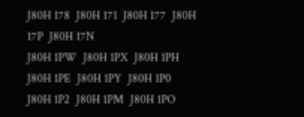J80H 178  J80H 171  J80H 177  J80H 17P  J80H 17N
J80H 1PW  J80H 1PX  J80H 1PH  J80H 1PE  J80H 1PY  J80H 1P0  J80H 1P2  J80H 1PM  J80H 1PO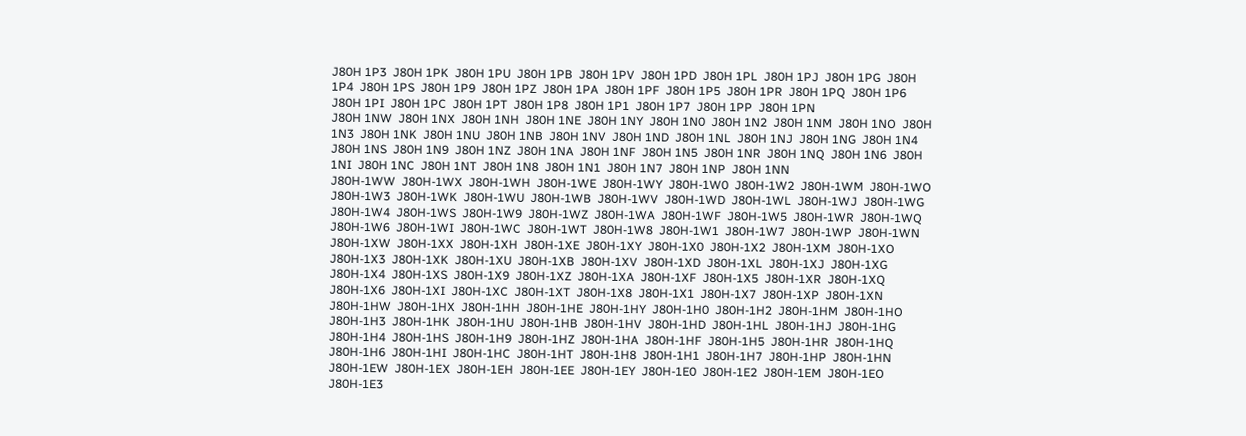J80H 1P3  J80H 1PK  J80H 1PU  J80H 1PB  J80H 1PV  J80H 1PD  J80H 1PL  J80H 1PJ  J80H 1PG  J80H 1P4  J80H 1PS  J80H 1P9  J80H 1PZ  J80H 1PA  J80H 1PF  J80H 1P5  J80H 1PR  J80H 1PQ  J80H 1P6  J80H 1PI  J80H 1PC  J80H 1PT  J80H 1P8  J80H 1P1  J80H 1P7  J80H 1PP  J80H 1PN
J80H 1NW  J80H 1NX  J80H 1NH  J80H 1NE  J80H 1NY  J80H 1N0  J80H 1N2  J80H 1NM  J80H 1NO  J80H 1N3  J80H 1NK  J80H 1NU  J80H 1NB  J80H 1NV  J80H 1ND  J80H 1NL  J80H 1NJ  J80H 1NG  J80H 1N4  J80H 1NS  J80H 1N9  J80H 1NZ  J80H 1NA  J80H 1NF  J80H 1N5  J80H 1NR  J80H 1NQ  J80H 1N6  J80H 1NI  J80H 1NC  J80H 1NT  J80H 1N8  J80H 1N1  J80H 1N7  J80H 1NP  J80H 1NN
J80H-1WW  J80H-1WX  J80H-1WH  J80H-1WE  J80H-1WY  J80H-1W0  J80H-1W2  J80H-1WM  J80H-1WO  J80H-1W3  J80H-1WK  J80H-1WU  J80H-1WB  J80H-1WV  J80H-1WD  J80H-1WL  J80H-1WJ  J80H-1WG  J80H-1W4  J80H-1WS  J80H-1W9  J80H-1WZ  J80H-1WA  J80H-1WF  J80H-1W5  J80H-1WR  J80H-1WQ  J80H-1W6  J80H-1WI  J80H-1WC  J80H-1WT  J80H-1W8  J80H-1W1  J80H-1W7  J80H-1WP  J80H-1WN
J80H-1XW  J80H-1XX  J80H-1XH  J80H-1XE  J80H-1XY  J80H-1X0  J80H-1X2  J80H-1XM  J80H-1XO  J80H-1X3  J80H-1XK  J80H-1XU  J80H-1XB  J80H-1XV  J80H-1XD  J80H-1XL  J80H-1XJ  J80H-1XG  J80H-1X4  J80H-1XS  J80H-1X9  J80H-1XZ  J80H-1XA  J80H-1XF  J80H-1X5  J80H-1XR  J80H-1XQ  J80H-1X6  J80H-1XI  J80H-1XC  J80H-1XT  J80H-1X8  J80H-1X1  J80H-1X7  J80H-1XP  J80H-1XN
J80H-1HW  J80H-1HX  J80H-1HH  J80H-1HE  J80H-1HY  J80H-1H0  J80H-1H2  J80H-1HM  J80H-1HO  J80H-1H3  J80H-1HK  J80H-1HU  J80H-1HB  J80H-1HV  J80H-1HD  J80H-1HL  J80H-1HJ  J80H-1HG  J80H-1H4  J80H-1HS  J80H-1H9  J80H-1HZ  J80H-1HA  J80H-1HF  J80H-1H5  J80H-1HR  J80H-1HQ  J80H-1H6  J80H-1HI  J80H-1HC  J80H-1HT  J80H-1H8  J80H-1H1  J80H-1H7  J80H-1HP  J80H-1HN
J80H-1EW  J80H-1EX  J80H-1EH  J80H-1EE  J80H-1EY  J80H-1E0  J80H-1E2  J80H-1EM  J80H-1EO  J80H-1E3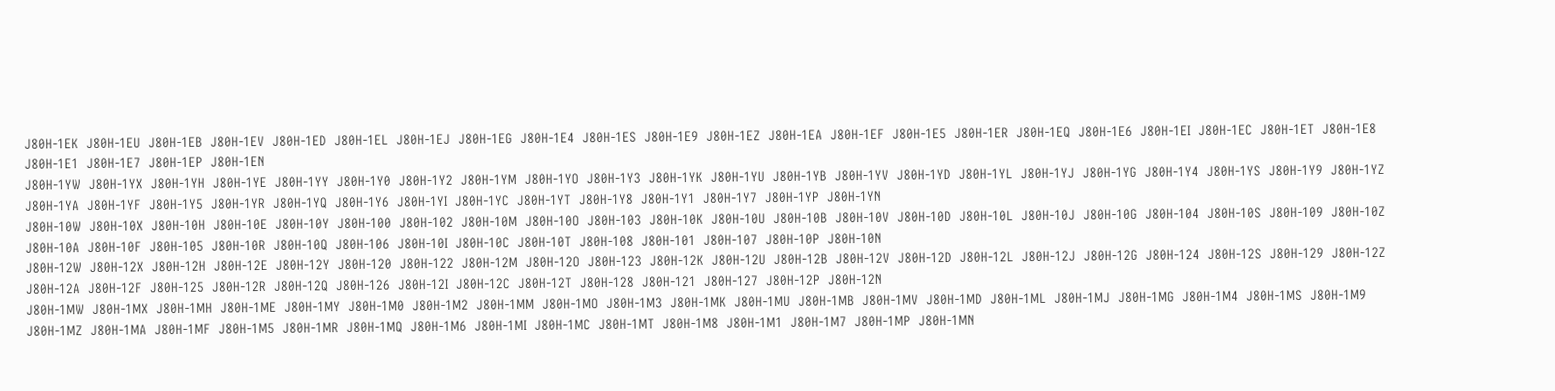J80H-1EK  J80H-1EU  J80H-1EB  J80H-1EV  J80H-1ED  J80H-1EL  J80H-1EJ  J80H-1EG  J80H-1E4  J80H-1ES  J80H-1E9  J80H-1EZ  J80H-1EA  J80H-1EF  J80H-1E5  J80H-1ER  J80H-1EQ  J80H-1E6  J80H-1EI  J80H-1EC  J80H-1ET  J80H-1E8  J80H-1E1  J80H-1E7  J80H-1EP  J80H-1EN
J80H-1YW  J80H-1YX  J80H-1YH  J80H-1YE  J80H-1YY  J80H-1Y0  J80H-1Y2  J80H-1YM  J80H-1YO  J80H-1Y3  J80H-1YK  J80H-1YU  J80H-1YB  J80H-1YV  J80H-1YD  J80H-1YL  J80H-1YJ  J80H-1YG  J80H-1Y4  J80H-1YS  J80H-1Y9  J80H-1YZ  J80H-1YA  J80H-1YF  J80H-1Y5  J80H-1YR  J80H-1YQ  J80H-1Y6  J80H-1YI  J80H-1YC  J80H-1YT  J80H-1Y8  J80H-1Y1  J80H-1Y7  J80H-1YP  J80H-1YN
J80H-10W  J80H-10X  J80H-10H  J80H-10E  J80H-10Y  J80H-100  J80H-102  J80H-10M  J80H-10O  J80H-103  J80H-10K  J80H-10U  J80H-10B  J80H-10V  J80H-10D  J80H-10L  J80H-10J  J80H-10G  J80H-104  J80H-10S  J80H-109  J80H-10Z  J80H-10A  J80H-10F  J80H-105  J80H-10R  J80H-10Q  J80H-106  J80H-10I  J80H-10C  J80H-10T  J80H-108  J80H-101  J80H-107  J80H-10P  J80H-10N
J80H-12W  J80H-12X  J80H-12H  J80H-12E  J80H-12Y  J80H-120  J80H-122  J80H-12M  J80H-12O  J80H-123  J80H-12K  J80H-12U  J80H-12B  J80H-12V  J80H-12D  J80H-12L  J80H-12J  J80H-12G  J80H-124  J80H-12S  J80H-129  J80H-12Z  J80H-12A  J80H-12F  J80H-125  J80H-12R  J80H-12Q  J80H-126  J80H-12I  J80H-12C  J80H-12T  J80H-128  J80H-121  J80H-127  J80H-12P  J80H-12N
J80H-1MW  J80H-1MX  J80H-1MH  J80H-1ME  J80H-1MY  J80H-1M0  J80H-1M2  J80H-1MM  J80H-1MO  J80H-1M3  J80H-1MK  J80H-1MU  J80H-1MB  J80H-1MV  J80H-1MD  J80H-1ML  J80H-1MJ  J80H-1MG  J80H-1M4  J80H-1MS  J80H-1M9  J80H-1MZ  J80H-1MA  J80H-1MF  J80H-1M5  J80H-1MR  J80H-1MQ  J80H-1M6  J80H-1MI  J80H-1MC  J80H-1MT  J80H-1M8  J80H-1M1  J80H-1M7  J80H-1MP  J80H-1MN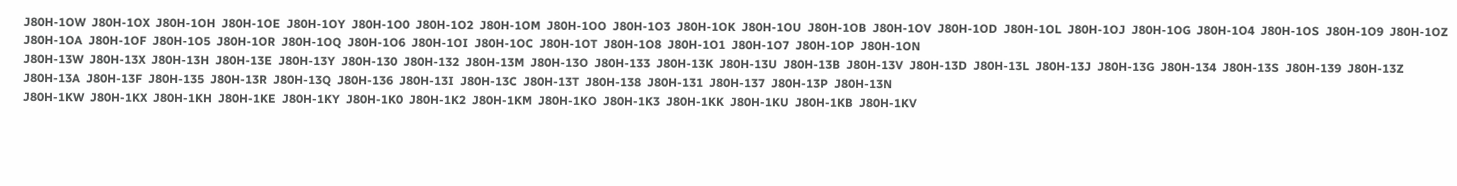J80H-1OW  J80H-1OX  J80H-1OH  J80H-1OE  J80H-1OY  J80H-1O0  J80H-1O2  J80H-1OM  J80H-1OO  J80H-1O3  J80H-1OK  J80H-1OU  J80H-1OB  J80H-1OV  J80H-1OD  J80H-1OL  J80H-1OJ  J80H-1OG  J80H-1O4  J80H-1OS  J80H-1O9  J80H-1OZ  J80H-1OA  J80H-1OF  J80H-1O5  J80H-1OR  J80H-1OQ  J80H-1O6  J80H-1OI  J80H-1OC  J80H-1OT  J80H-1O8  J80H-1O1  J80H-1O7  J80H-1OP  J80H-1ON
J80H-13W  J80H-13X  J80H-13H  J80H-13E  J80H-13Y  J80H-130  J80H-132  J80H-13M  J80H-13O  J80H-133  J80H-13K  J80H-13U  J80H-13B  J80H-13V  J80H-13D  J80H-13L  J80H-13J  J80H-13G  J80H-134  J80H-13S  J80H-139  J80H-13Z  J80H-13A  J80H-13F  J80H-135  J80H-13R  J80H-13Q  J80H-136  J80H-13I  J80H-13C  J80H-13T  J80H-138  J80H-131  J80H-137  J80H-13P  J80H-13N
J80H-1KW  J80H-1KX  J80H-1KH  J80H-1KE  J80H-1KY  J80H-1K0  J80H-1K2  J80H-1KM  J80H-1KO  J80H-1K3  J80H-1KK  J80H-1KU  J80H-1KB  J80H-1KV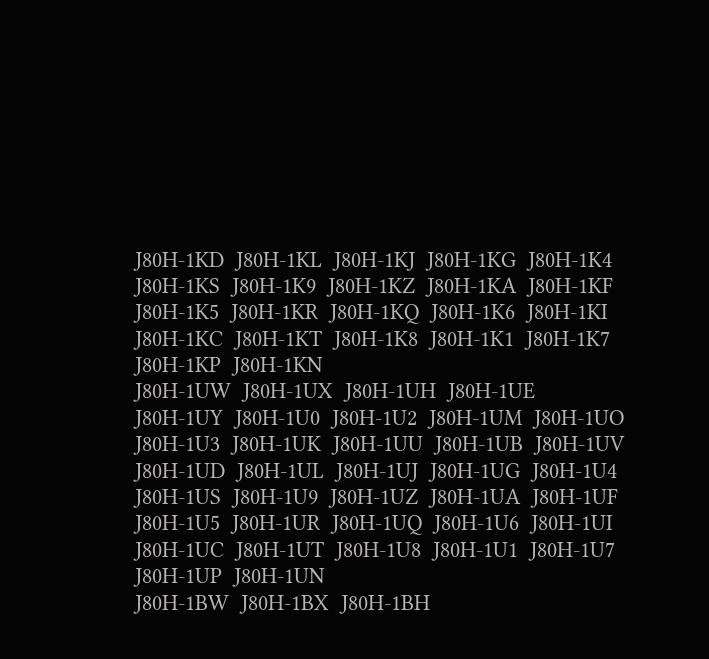J80H-1KD  J80H-1KL  J80H-1KJ  J80H-1KG  J80H-1K4  J80H-1KS  J80H-1K9  J80H-1KZ  J80H-1KA  J80H-1KF  J80H-1K5  J80H-1KR  J80H-1KQ  J80H-1K6  J80H-1KI  J80H-1KC  J80H-1KT  J80H-1K8  J80H-1K1  J80H-1K7  J80H-1KP  J80H-1KN
J80H-1UW  J80H-1UX  J80H-1UH  J80H-1UE  J80H-1UY  J80H-1U0  J80H-1U2  J80H-1UM  J80H-1UO  J80H-1U3  J80H-1UK  J80H-1UU  J80H-1UB  J80H-1UV  J80H-1UD  J80H-1UL  J80H-1UJ  J80H-1UG  J80H-1U4  J80H-1US  J80H-1U9  J80H-1UZ  J80H-1UA  J80H-1UF  J80H-1U5  J80H-1UR  J80H-1UQ  J80H-1U6  J80H-1UI  J80H-1UC  J80H-1UT  J80H-1U8  J80H-1U1  J80H-1U7  J80H-1UP  J80H-1UN
J80H-1BW  J80H-1BX  J80H-1BH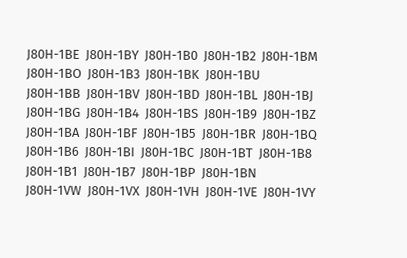J80H-1BE  J80H-1BY  J80H-1B0  J80H-1B2  J80H-1BM  J80H-1BO  J80H-1B3  J80H-1BK  J80H-1BU  J80H-1BB  J80H-1BV  J80H-1BD  J80H-1BL  J80H-1BJ  J80H-1BG  J80H-1B4  J80H-1BS  J80H-1B9  J80H-1BZ  J80H-1BA  J80H-1BF  J80H-1B5  J80H-1BR  J80H-1BQ  J80H-1B6  J80H-1BI  J80H-1BC  J80H-1BT  J80H-1B8  J80H-1B1  J80H-1B7  J80H-1BP  J80H-1BN
J80H-1VW  J80H-1VX  J80H-1VH  J80H-1VE  J80H-1VY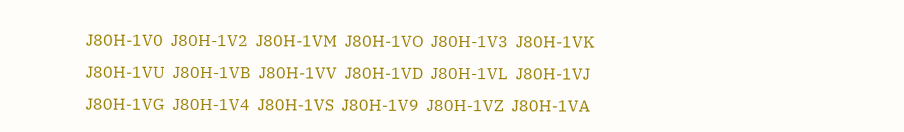J80H-1V0  J80H-1V2  J80H-1VM  J80H-1VO  J80H-1V3  J80H-1VK  J80H-1VU  J80H-1VB  J80H-1VV  J80H-1VD  J80H-1VL  J80H-1VJ  J80H-1VG  J80H-1V4  J80H-1VS  J80H-1V9  J80H-1VZ  J80H-1VA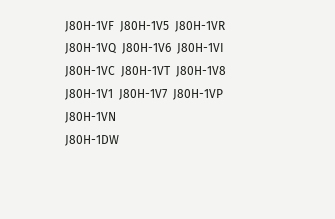J80H-1VF  J80H-1V5  J80H-1VR  J80H-1VQ  J80H-1V6  J80H-1VI  J80H-1VC  J80H-1VT  J80H-1V8  J80H-1V1  J80H-1V7  J80H-1VP  J80H-1VN
J80H-1DW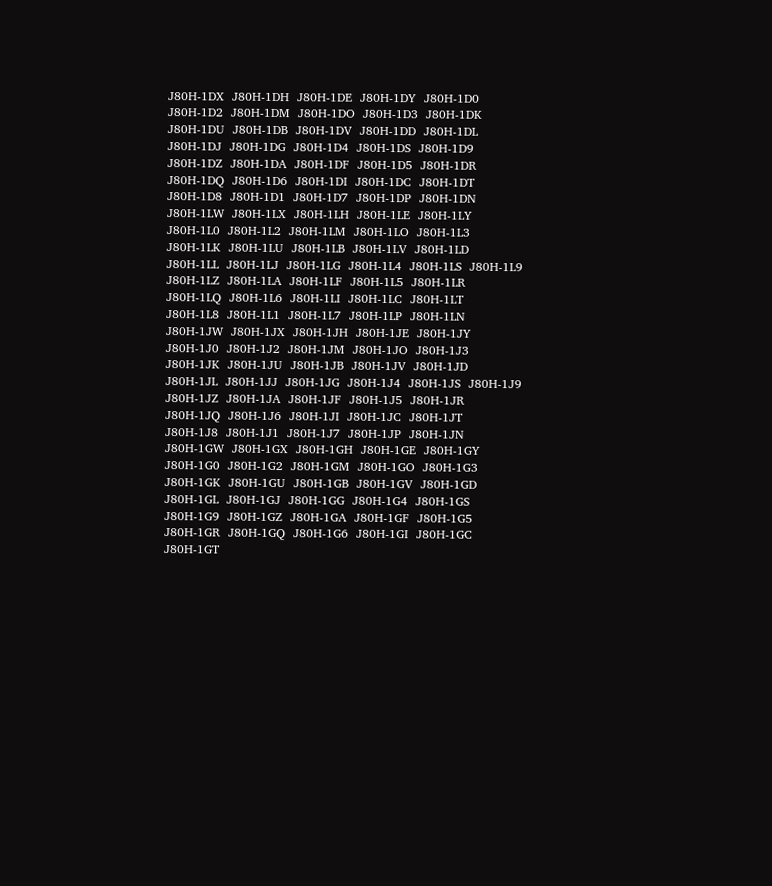J80H-1DX  J80H-1DH  J80H-1DE  J80H-1DY  J80H-1D0  J80H-1D2  J80H-1DM  J80H-1DO  J80H-1D3  J80H-1DK  J80H-1DU  J80H-1DB  J80H-1DV  J80H-1DD  J80H-1DL  J80H-1DJ  J80H-1DG  J80H-1D4  J80H-1DS  J80H-1D9  J80H-1DZ  J80H-1DA  J80H-1DF  J80H-1D5  J80H-1DR  J80H-1DQ  J80H-1D6  J80H-1DI  J80H-1DC  J80H-1DT  J80H-1D8  J80H-1D1  J80H-1D7  J80H-1DP  J80H-1DN
J80H-1LW  J80H-1LX  J80H-1LH  J80H-1LE  J80H-1LY  J80H-1L0  J80H-1L2  J80H-1LM  J80H-1LO  J80H-1L3  J80H-1LK  J80H-1LU  J80H-1LB  J80H-1LV  J80H-1LD  J80H-1LL  J80H-1LJ  J80H-1LG  J80H-1L4  J80H-1LS  J80H-1L9  J80H-1LZ  J80H-1LA  J80H-1LF  J80H-1L5  J80H-1LR  J80H-1LQ  J80H-1L6  J80H-1LI  J80H-1LC  J80H-1LT  J80H-1L8  J80H-1L1  J80H-1L7  J80H-1LP  J80H-1LN
J80H-1JW  J80H-1JX  J80H-1JH  J80H-1JE  J80H-1JY  J80H-1J0  J80H-1J2  J80H-1JM  J80H-1JO  J80H-1J3  J80H-1JK  J80H-1JU  J80H-1JB  J80H-1JV  J80H-1JD  J80H-1JL  J80H-1JJ  J80H-1JG  J80H-1J4  J80H-1JS  J80H-1J9  J80H-1JZ  J80H-1JA  J80H-1JF  J80H-1J5  J80H-1JR  J80H-1JQ  J80H-1J6  J80H-1JI  J80H-1JC  J80H-1JT  J80H-1J8  J80H-1J1  J80H-1J7  J80H-1JP  J80H-1JN
J80H-1GW  J80H-1GX  J80H-1GH  J80H-1GE  J80H-1GY  J80H-1G0  J80H-1G2  J80H-1GM  J80H-1GO  J80H-1G3  J80H-1GK  J80H-1GU  J80H-1GB  J80H-1GV  J80H-1GD  J80H-1GL  J80H-1GJ  J80H-1GG  J80H-1G4  J80H-1GS  J80H-1G9  J80H-1GZ  J80H-1GA  J80H-1GF  J80H-1G5  J80H-1GR  J80H-1GQ  J80H-1G6  J80H-1GI  J80H-1GC  J80H-1GT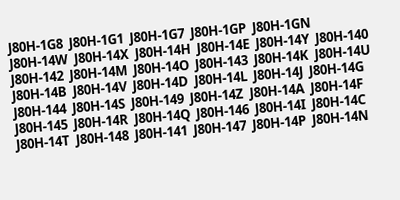J80H-1G8  J80H-1G1  J80H-1G7  J80H-1GP  J80H-1GN
J80H-14W  J80H-14X  J80H-14H  J80H-14E  J80H-14Y  J80H-140  J80H-142  J80H-14M  J80H-14O  J80H-143  J80H-14K  J80H-14U  J80H-14B  J80H-14V  J80H-14D  J80H-14L  J80H-14J  J80H-14G  J80H-144  J80H-14S  J80H-149  J80H-14Z  J80H-14A  J80H-14F  J80H-145  J80H-14R  J80H-14Q  J80H-146  J80H-14I  J80H-14C  J80H-14T  J80H-148  J80H-141  J80H-147  J80H-14P  J80H-14N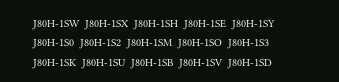J80H-1SW  J80H-1SX  J80H-1SH  J80H-1SE  J80H-1SY  J80H-1S0  J80H-1S2  J80H-1SM  J80H-1SO  J80H-1S3  J80H-1SK  J80H-1SU  J80H-1SB  J80H-1SV  J80H-1SD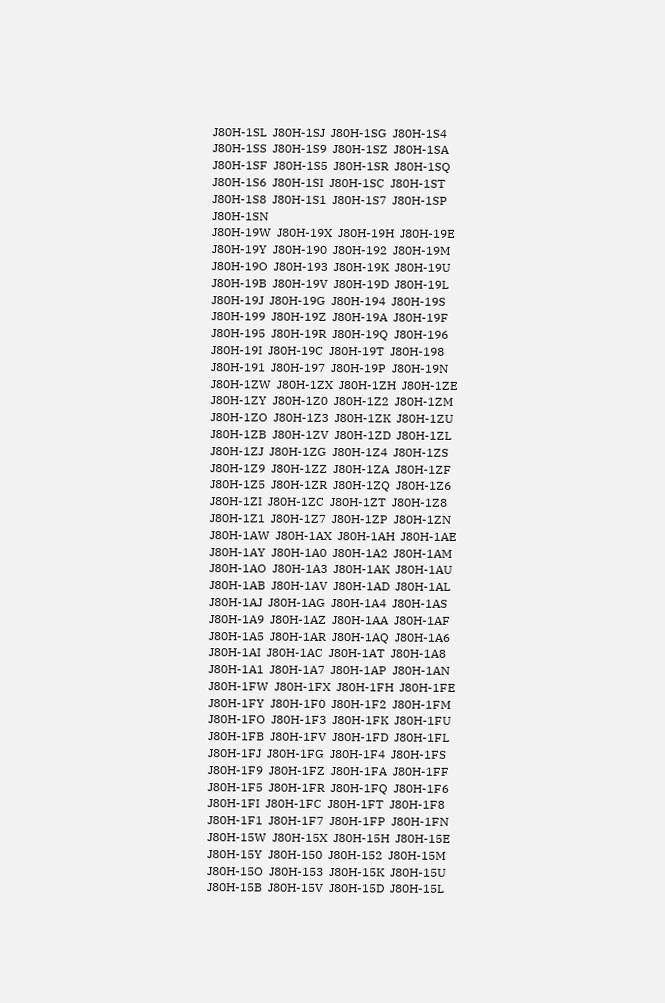J80H-1SL  J80H-1SJ  J80H-1SG  J80H-1S4  J80H-1SS  J80H-1S9  J80H-1SZ  J80H-1SA  J80H-1SF  J80H-1S5  J80H-1SR  J80H-1SQ  J80H-1S6  J80H-1SI  J80H-1SC  J80H-1ST  J80H-1S8  J80H-1S1  J80H-1S7  J80H-1SP  J80H-1SN
J80H-19W  J80H-19X  J80H-19H  J80H-19E  J80H-19Y  J80H-190  J80H-192  J80H-19M  J80H-19O  J80H-193  J80H-19K  J80H-19U  J80H-19B  J80H-19V  J80H-19D  J80H-19L  J80H-19J  J80H-19G  J80H-194  J80H-19S  J80H-199  J80H-19Z  J80H-19A  J80H-19F  J80H-195  J80H-19R  J80H-19Q  J80H-196  J80H-19I  J80H-19C  J80H-19T  J80H-198  J80H-191  J80H-197  J80H-19P  J80H-19N
J80H-1ZW  J80H-1ZX  J80H-1ZH  J80H-1ZE  J80H-1ZY  J80H-1Z0  J80H-1Z2  J80H-1ZM  J80H-1ZO  J80H-1Z3  J80H-1ZK  J80H-1ZU  J80H-1ZB  J80H-1ZV  J80H-1ZD  J80H-1ZL  J80H-1ZJ  J80H-1ZG  J80H-1Z4  J80H-1ZS  J80H-1Z9  J80H-1ZZ  J80H-1ZA  J80H-1ZF  J80H-1Z5  J80H-1ZR  J80H-1ZQ  J80H-1Z6  J80H-1ZI  J80H-1ZC  J80H-1ZT  J80H-1Z8  J80H-1Z1  J80H-1Z7  J80H-1ZP  J80H-1ZN
J80H-1AW  J80H-1AX  J80H-1AH  J80H-1AE  J80H-1AY  J80H-1A0  J80H-1A2  J80H-1AM  J80H-1AO  J80H-1A3  J80H-1AK  J80H-1AU  J80H-1AB  J80H-1AV  J80H-1AD  J80H-1AL  J80H-1AJ  J80H-1AG  J80H-1A4  J80H-1AS  J80H-1A9  J80H-1AZ  J80H-1AA  J80H-1AF  J80H-1A5  J80H-1AR  J80H-1AQ  J80H-1A6  J80H-1AI  J80H-1AC  J80H-1AT  J80H-1A8  J80H-1A1  J80H-1A7  J80H-1AP  J80H-1AN
J80H-1FW  J80H-1FX  J80H-1FH  J80H-1FE  J80H-1FY  J80H-1F0  J80H-1F2  J80H-1FM  J80H-1FO  J80H-1F3  J80H-1FK  J80H-1FU  J80H-1FB  J80H-1FV  J80H-1FD  J80H-1FL  J80H-1FJ  J80H-1FG  J80H-1F4  J80H-1FS  J80H-1F9  J80H-1FZ  J80H-1FA  J80H-1FF  J80H-1F5  J80H-1FR  J80H-1FQ  J80H-1F6  J80H-1FI  J80H-1FC  J80H-1FT  J80H-1F8  J80H-1F1  J80H-1F7  J80H-1FP  J80H-1FN
J80H-15W  J80H-15X  J80H-15H  J80H-15E  J80H-15Y  J80H-150  J80H-152  J80H-15M  J80H-15O  J80H-153  J80H-15K  J80H-15U  J80H-15B  J80H-15V  J80H-15D  J80H-15L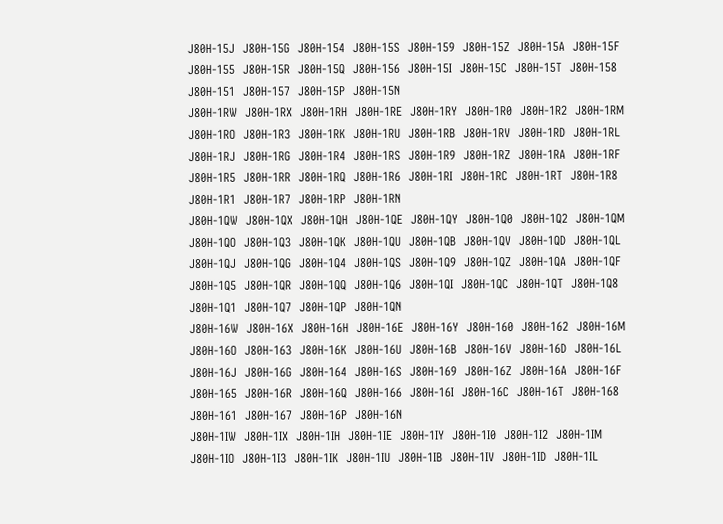J80H-15J  J80H-15G  J80H-154  J80H-15S  J80H-159  J80H-15Z  J80H-15A  J80H-15F  J80H-155  J80H-15R  J80H-15Q  J80H-156  J80H-15I  J80H-15C  J80H-15T  J80H-158  J80H-151  J80H-157  J80H-15P  J80H-15N
J80H-1RW  J80H-1RX  J80H-1RH  J80H-1RE  J80H-1RY  J80H-1R0  J80H-1R2  J80H-1RM  J80H-1RO  J80H-1R3  J80H-1RK  J80H-1RU  J80H-1RB  J80H-1RV  J80H-1RD  J80H-1RL  J80H-1RJ  J80H-1RG  J80H-1R4  J80H-1RS  J80H-1R9  J80H-1RZ  J80H-1RA  J80H-1RF  J80H-1R5  J80H-1RR  J80H-1RQ  J80H-1R6  J80H-1RI  J80H-1RC  J80H-1RT  J80H-1R8  J80H-1R1  J80H-1R7  J80H-1RP  J80H-1RN
J80H-1QW  J80H-1QX  J80H-1QH  J80H-1QE  J80H-1QY  J80H-1Q0  J80H-1Q2  J80H-1QM  J80H-1QO  J80H-1Q3  J80H-1QK  J80H-1QU  J80H-1QB  J80H-1QV  J80H-1QD  J80H-1QL  J80H-1QJ  J80H-1QG  J80H-1Q4  J80H-1QS  J80H-1Q9  J80H-1QZ  J80H-1QA  J80H-1QF  J80H-1Q5  J80H-1QR  J80H-1QQ  J80H-1Q6  J80H-1QI  J80H-1QC  J80H-1QT  J80H-1Q8  J80H-1Q1  J80H-1Q7  J80H-1QP  J80H-1QN
J80H-16W  J80H-16X  J80H-16H  J80H-16E  J80H-16Y  J80H-160  J80H-162  J80H-16M  J80H-16O  J80H-163  J80H-16K  J80H-16U  J80H-16B  J80H-16V  J80H-16D  J80H-16L  J80H-16J  J80H-16G  J80H-164  J80H-16S  J80H-169  J80H-16Z  J80H-16A  J80H-16F  J80H-165  J80H-16R  J80H-16Q  J80H-166  J80H-16I  J80H-16C  J80H-16T  J80H-168  J80H-161  J80H-167  J80H-16P  J80H-16N
J80H-1IW  J80H-1IX  J80H-1IH  J80H-1IE  J80H-1IY  J80H-1I0  J80H-1I2  J80H-1IM  J80H-1IO  J80H-1I3  J80H-1IK  J80H-1IU  J80H-1IB  J80H-1IV  J80H-1ID  J80H-1IL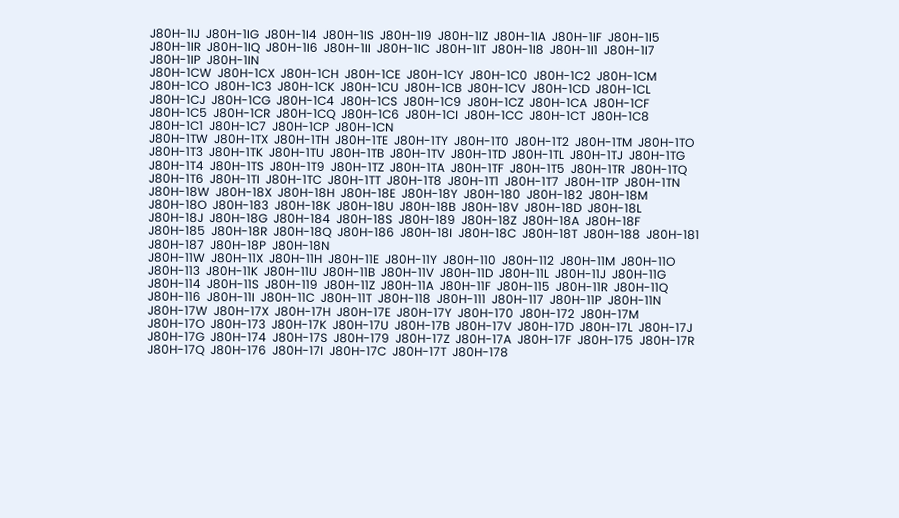J80H-1IJ  J80H-1IG  J80H-1I4  J80H-1IS  J80H-1I9  J80H-1IZ  J80H-1IA  J80H-1IF  J80H-1I5  J80H-1IR  J80H-1IQ  J80H-1I6  J80H-1II  J80H-1IC  J80H-1IT  J80H-1I8  J80H-1I1  J80H-1I7  J80H-1IP  J80H-1IN
J80H-1CW  J80H-1CX  J80H-1CH  J80H-1CE  J80H-1CY  J80H-1C0  J80H-1C2  J80H-1CM  J80H-1CO  J80H-1C3  J80H-1CK  J80H-1CU  J80H-1CB  J80H-1CV  J80H-1CD  J80H-1CL  J80H-1CJ  J80H-1CG  J80H-1C4  J80H-1CS  J80H-1C9  J80H-1CZ  J80H-1CA  J80H-1CF  J80H-1C5  J80H-1CR  J80H-1CQ  J80H-1C6  J80H-1CI  J80H-1CC  J80H-1CT  J80H-1C8  J80H-1C1  J80H-1C7  J80H-1CP  J80H-1CN
J80H-1TW  J80H-1TX  J80H-1TH  J80H-1TE  J80H-1TY  J80H-1T0  J80H-1T2  J80H-1TM  J80H-1TO  J80H-1T3  J80H-1TK  J80H-1TU  J80H-1TB  J80H-1TV  J80H-1TD  J80H-1TL  J80H-1TJ  J80H-1TG  J80H-1T4  J80H-1TS  J80H-1T9  J80H-1TZ  J80H-1TA  J80H-1TF  J80H-1T5  J80H-1TR  J80H-1TQ  J80H-1T6  J80H-1TI  J80H-1TC  J80H-1TT  J80H-1T8  J80H-1T1  J80H-1T7  J80H-1TP  J80H-1TN
J80H-18W  J80H-18X  J80H-18H  J80H-18E  J80H-18Y  J80H-180  J80H-182  J80H-18M  J80H-18O  J80H-183  J80H-18K  J80H-18U  J80H-18B  J80H-18V  J80H-18D  J80H-18L  J80H-18J  J80H-18G  J80H-184  J80H-18S  J80H-189  J80H-18Z  J80H-18A  J80H-18F  J80H-185  J80H-18R  J80H-18Q  J80H-186  J80H-18I  J80H-18C  J80H-18T  J80H-188  J80H-181  J80H-187  J80H-18P  J80H-18N
J80H-11W  J80H-11X  J80H-11H  J80H-11E  J80H-11Y  J80H-110  J80H-112  J80H-11M  J80H-11O  J80H-113  J80H-11K  J80H-11U  J80H-11B  J80H-11V  J80H-11D  J80H-11L  J80H-11J  J80H-11G  J80H-114  J80H-11S  J80H-119  J80H-11Z  J80H-11A  J80H-11F  J80H-115  J80H-11R  J80H-11Q  J80H-116  J80H-11I  J80H-11C  J80H-11T  J80H-118  J80H-111  J80H-117  J80H-11P  J80H-11N
J80H-17W  J80H-17X  J80H-17H  J80H-17E  J80H-17Y  J80H-170  J80H-172  J80H-17M  J80H-17O  J80H-173  J80H-17K  J80H-17U  J80H-17B  J80H-17V  J80H-17D  J80H-17L  J80H-17J  J80H-17G  J80H-174  J80H-17S  J80H-179  J80H-17Z  J80H-17A  J80H-17F  J80H-175  J80H-17R  J80H-17Q  J80H-176  J80H-17I  J80H-17C  J80H-17T  J80H-178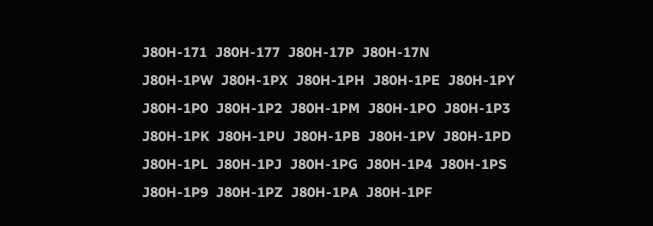J80H-171  J80H-177  J80H-17P  J80H-17N
J80H-1PW  J80H-1PX  J80H-1PH  J80H-1PE  J80H-1PY  J80H-1P0  J80H-1P2  J80H-1PM  J80H-1PO  J80H-1P3  J80H-1PK  J80H-1PU  J80H-1PB  J80H-1PV  J80H-1PD  J80H-1PL  J80H-1PJ  J80H-1PG  J80H-1P4  J80H-1PS  J80H-1P9  J80H-1PZ  J80H-1PA  J80H-1PF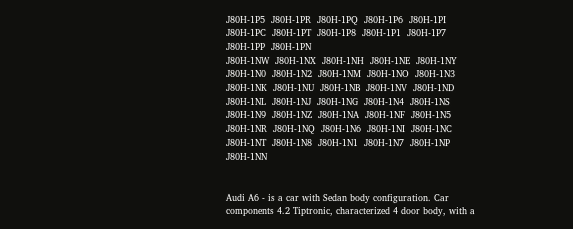J80H-1P5  J80H-1PR  J80H-1PQ  J80H-1P6  J80H-1PI  J80H-1PC  J80H-1PT  J80H-1P8  J80H-1P1  J80H-1P7  J80H-1PP  J80H-1PN
J80H-1NW  J80H-1NX  J80H-1NH  J80H-1NE  J80H-1NY  J80H-1N0  J80H-1N2  J80H-1NM  J80H-1NO  J80H-1N3  J80H-1NK  J80H-1NU  J80H-1NB  J80H-1NV  J80H-1ND  J80H-1NL  J80H-1NJ  J80H-1NG  J80H-1N4  J80H-1NS  J80H-1N9  J80H-1NZ  J80H-1NA  J80H-1NF  J80H-1N5  J80H-1NR  J80H-1NQ  J80H-1N6  J80H-1NI  J80H-1NC  J80H-1NT  J80H-1N8  J80H-1N1  J80H-1N7  J80H-1NP  J80H-1NN


Audi A6 - is a car with Sedan body configuration. Car components 4.2 Tiptronic, characterized 4 door body, with a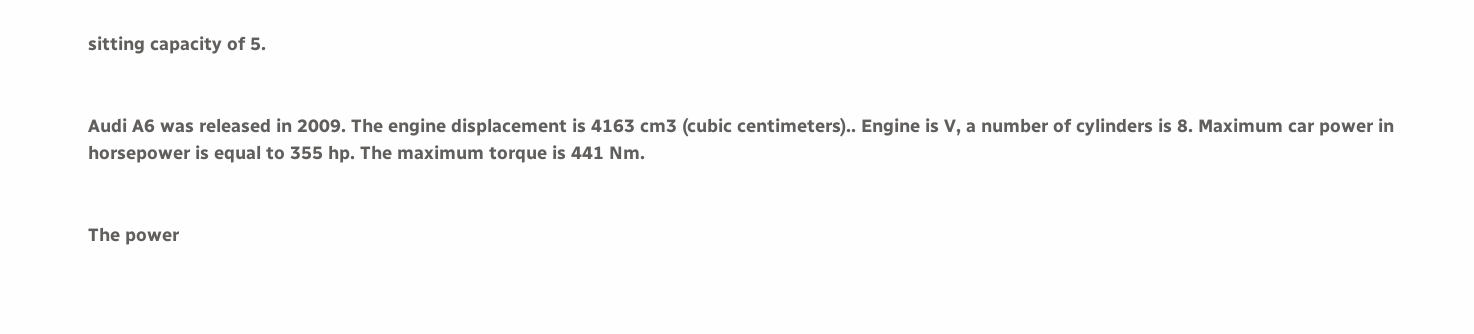sitting capacity of 5.


Audi A6 was released in 2009. The engine displacement is 4163 cm3 (cubic centimeters).. Engine is V, a number of cylinders is 8. Maximum car power in horsepower is equal to 355 hp. The maximum torque is 441 Nm.


The power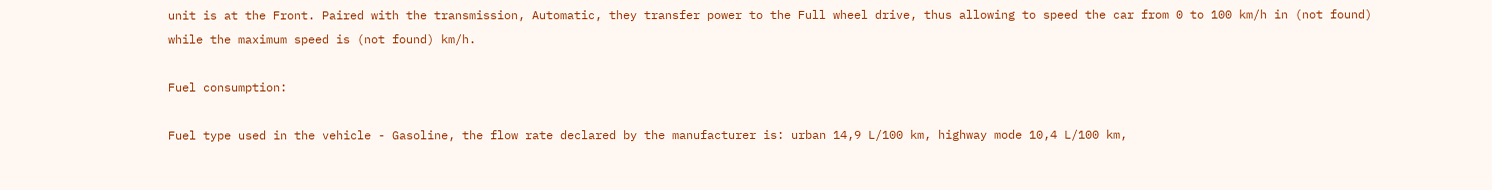unit is at the Front. Paired with the transmission, Automatic, they transfer power to the Full wheel drive, thus allowing to speed the car from 0 to 100 km/h in (not found) while the maximum speed is (not found) km/h.

Fuel consumption:

Fuel type used in the vehicle - Gasoline, the flow rate declared by the manufacturer is: urban 14,9 L/100 km, highway mode 10,4 L/100 km,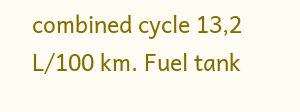combined cycle 13,2 L/100 km. Fuel tank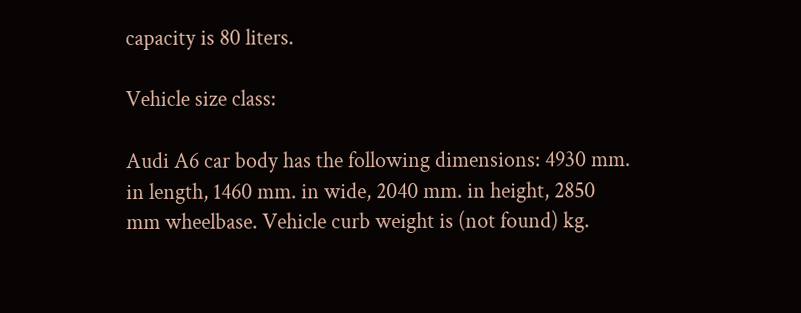capacity is 80 liters.

Vehicle size class:

Audi A6 car body has the following dimensions: 4930 mm. in length, 1460 mm. in wide, 2040 mm. in height, 2850 mm wheelbase. Vehicle curb weight is (not found) kg.